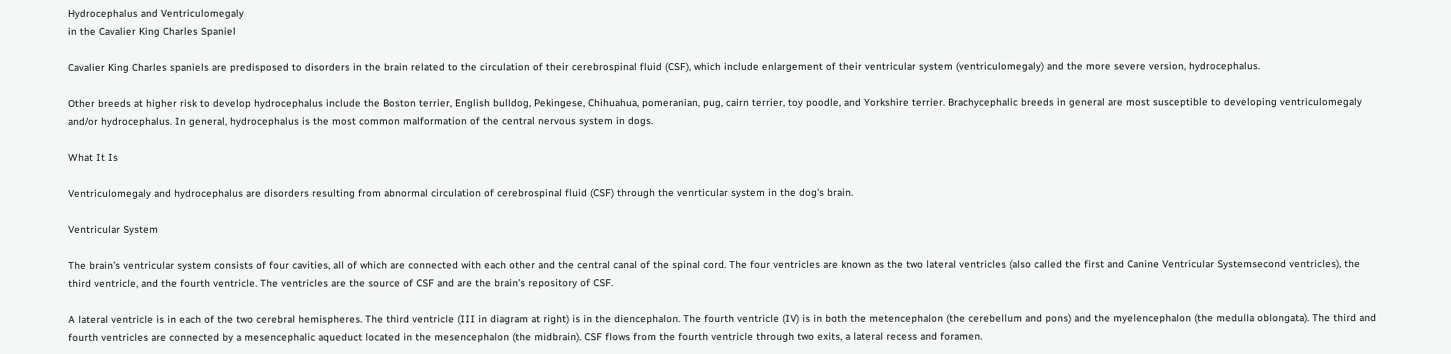Hydrocephalus and Ventriculomegaly
in the Cavalier King Charles Spaniel

Cavalier King Charles spaniels are predisposed to disorders in the brain related to the circulation of their cerebrospinal fluid (CSF), which include enlargement of their ventricular system (ventriculomegaly) and the more severe version, hydrocephalus.

Other breeds at higher risk to develop hydrocephalus include the Boston terrier, English bulldog, Pekingese, Chihuahua, pomeranian, pug, cairn terrier, toy poodle, and Yorkshire terrier. Brachycephalic breeds in general are most susceptible to developing ventriculomegaly and/or hydrocephalus. In general, hydrocephalus is the most common malformation of the central nervous system in dogs.

What It Is

Ventriculomegaly and hydrocephalus are disorders resulting from abnormal circulation of cerebrospinal fluid (CSF) through the venrticular system in the dog's brain.

Ventricular System

The brain’s ventricular system consists of four cavities, all of which are connected with each other and the central canal of the spinal cord. The four ventricles are known as the two lateral ventricles (also called the first and Canine Ventricular Systemsecond ventricles), the third ventricle, and the fourth ventricle. The ventricles are the source of CSF and are the brain’s repository of CSF.

A lateral ventricle is in each of the two cerebral hemispheres. The third ventricle (III in diagram at right) is in the diencephalon. The fourth ventricle (IV) is in both the metencephalon (the cerebellum and pons) and the myelencephalon (the medulla oblongata). The third and fourth ventricles are connected by a mesencephalic aqueduct located in the mesencephalon (the midbrain). CSF flows from the fourth ventricle through two exits, a lateral recess and foramen.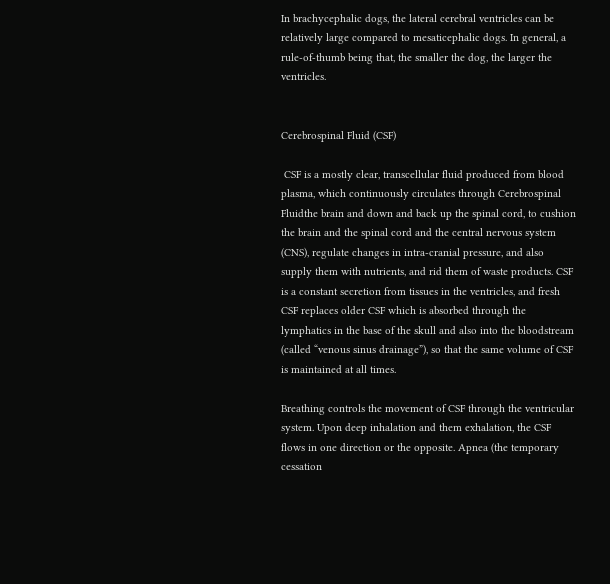In brachycephalic dogs, the lateral cerebral ventricles can be relatively large compared to mesaticephalic dogs. In general, a rule-of-thumb being that, the smaller the dog, the larger the ventricles.


Cerebrospinal Fluid (CSF)

 CSF is a mostly clear, transcellular fluid produced from blood plasma, which continuously circulates through Cerebrospinal Fluidthe brain and down and back up the spinal cord, to cushion the brain and the spinal cord and the central nervous system (CNS), regulate changes in intra-cranial pressure, and also supply them with nutrients, and rid them of waste products. CSF is a constant secretion from tissues in the ventricles, and fresh CSF replaces older CSF which is absorbed through the lymphatics in the base of the skull and also into the bloodstream (called “venous sinus drainage”), so that the same volume of CSF is maintained at all times.

Breathing controls the movement of CSF through the ventricular system. Upon deep inhalation and them exhalation, the CSF flows in one direction or the opposite. Apnea (the temporary cessation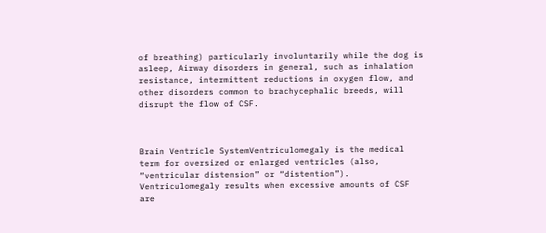of breathing) particularly involuntarily while the dog is asleep, Airway disorders in general, such as inhalation resistance, intermittent reductions in oxygen flow, and other disorders common to brachycephalic breeds, will disrupt the flow of CSF.



Brain Ventricle SystemVentriculomegaly is the medical term for oversized or enlarged ventricles (also, “ventricular distension” or “distention”). Ventriculomegaly results when excessive amounts of CSF are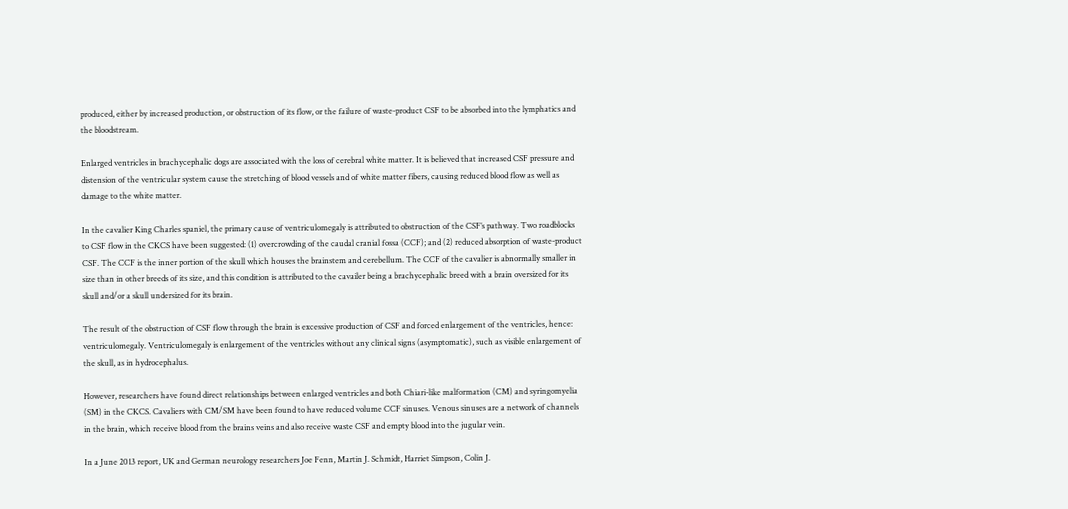produced, either by increased production, or obstruction of its flow, or the failure of waste-product CSF to be absorbed into the lymphatics and the bloodstream.

Enlarged ventricles in brachycephalic dogs are associated with the loss of cerebral white matter. It is believed that increased CSF pressure and distension of the ventricular system cause the stretching of blood vessels and of white matter fibers, causing reduced blood flow as well as damage to the white matter.

In the cavalier King Charles spaniel, the primary cause of ventriculomegaly is attributed to obstruction of the CSF’s pathway. Two roadblocks to CSF flow in the CKCS have been suggested: (1) overcrowding of the caudal cranial fossa (CCF); and (2) reduced absorption of waste-product CSF. The CCF is the inner portion of the skull which houses the brainstem and cerebellum. The CCF of the cavalier is abnormally smaller in size than in other breeds of its size, and this condition is attributed to the cavailer being a brachycephalic breed with a brain oversized for its skull and/or a skull undersized for its brain.

The result of the obstruction of CSF flow through the brain is excessive production of CSF and forced enlargement of the ventricles, hence: ventriculomegaly. Ventriculomegaly is enlargement of the ventricles without any clinical signs (asymptomatic), such as visible enlargement of the skull, as in hydrocephalus.

However, researchers have found direct relationships between enlarged ventricles and both Chiari-like malformation (CM) and syringomyelia (SM) in the CKCS. Cavaliers with CM/SM have been found to have reduced volume CCF sinuses. Venous sinuses are a network of channels in the brain, which receive blood from the brains veins and also receive waste CSF and empty blood into the jugular vein.

In a June 2013 report, UK and German neurology researchers Joe Fenn, Martin J. Schmidt, Harriet Simpson, Colin J.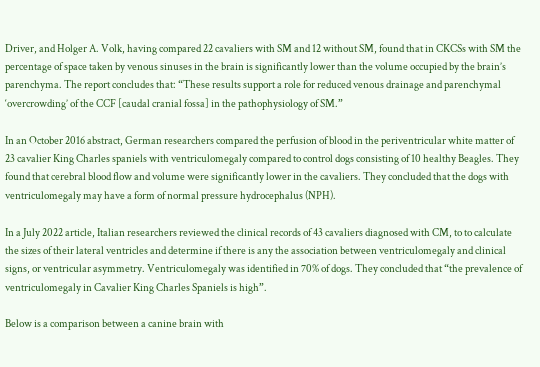Driver, and Holger A. Volk, having compared 22 cavaliers with SM and 12 without SM, found that in CKCSs with SM the percentage of space taken by venous sinuses in the brain is significantly lower than the volume occupied by the brain’s parenchyma. The report concludes that: “These results support a role for reduced venous drainage and parenchymal ‘overcrowding’ of the CCF [caudal cranial fossa] in the pathophysiology of SM.”

In an October 2016 abstract, German researchers compared the perfusion of blood in the periventricular white matter of 23 cavalier King Charles spaniels with ventriculomegaly compared to control dogs consisting of 10 healthy Beagles. They found that cerebral blood flow and volume were significantly lower in the cavaliers. They concluded that the dogs with ventriculomegaly may have a form of normal pressure hydrocephalus (NPH).

In a July 2022 article, Italian researchers reviewed the clinical records of 43 cavaliers diagnosed with CM, to to calculate the sizes of their lateral ventricles and determine if there is any the association between ventriculomegaly and clinical signs, or ventricular asymmetry. Ventriculomegaly was identified in 70% of dogs. They concluded that “the prevalence of ventriculomegaly in Cavalier King Charles Spaniels is high”.

Below is a comparison between a canine brain with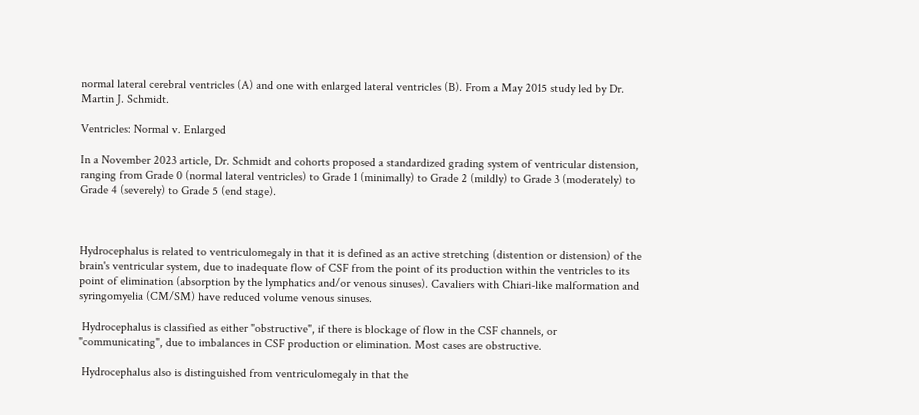normal lateral cerebral ventricles (A) and one with enlarged lateral ventricles (B). From a May 2015 study led by Dr. Martin J. Schmidt.

Ventricles: Normal v. Enlarged

In a November 2023 article, Dr. Schmidt and cohorts proposed a standardized grading system of ventricular distension, ranging from Grade 0 (normal lateral ventricles) to Grade 1 (minimally) to Grade 2 (mildly) to Grade 3 (moderately) to Grade 4 (severely) to Grade 5 (end stage).



Hydrocephalus is related to ventriculomegaly in that it is defined as an active stretching (distention or distension) of the brain's ventricular system, due to inadequate flow of CSF from the point of its production within the ventricles to its point of elimination (absorption by the lymphatics and/or venous sinuses). Cavaliers with Chiari-like malformation and syringomyelia (CM/SM) have reduced volume venous sinuses.

 Hydrocephalus is classified as either "obstructive", if there is blockage of flow in the CSF channels, or "communicating", due to imbalances in CSF production or elimination. Most cases are obstructive.

 Hydrocephalus also is distinguished from ventriculomegaly in that the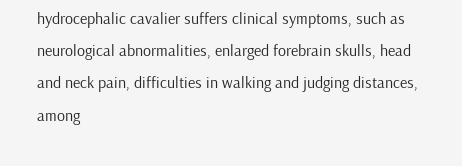hydrocephalic cavalier suffers clinical symptoms, such as neurological abnormalities, enlarged forebrain skulls, head and neck pain, difficulties in walking and judging distances, among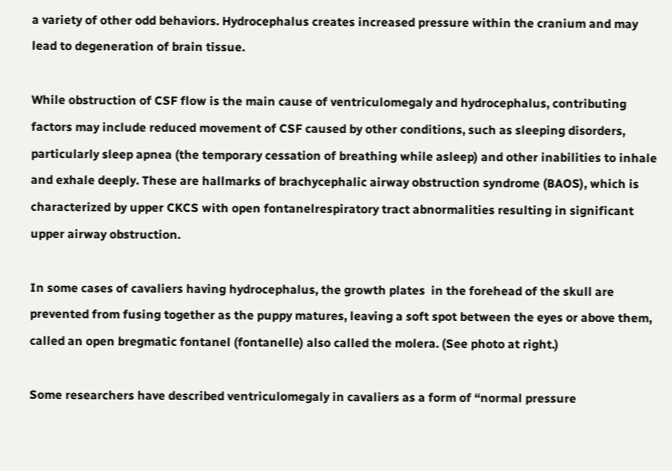a variety of other odd behaviors. Hydrocephalus creates increased pressure within the cranium and may lead to degeneration of brain tissue.

While obstruction of CSF flow is the main cause of ventriculomegaly and hydrocephalus, contributing factors may include reduced movement of CSF caused by other conditions, such as sleeping disorders, particularly sleep apnea (the temporary cessation of breathing while asleep) and other inabilities to inhale and exhale deeply. These are hallmarks of brachycephalic airway obstruction syndrome (BAOS), which is characterized by upper CKCS with open fontanelrespiratory tract abnormalities resulting in significant upper airway obstruction.

In some cases of cavaliers having hydrocephalus, the growth plates  in the forehead of the skull are prevented from fusing together as the puppy matures, leaving a soft spot between the eyes or above them, called an open bregmatic fontanel (fontanelle) also called the molera. (See photo at right.)

Some researchers have described ventriculomegaly in cavaliers as a form of “normal pressure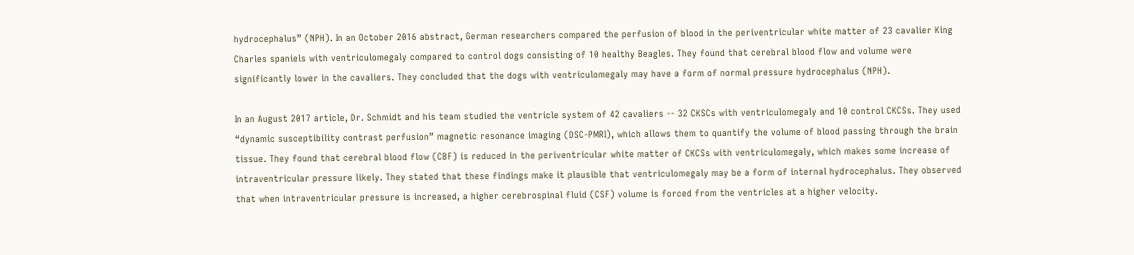hydrocephalus” (NPH). In an October 2016 abstract, German researchers compared the perfusion of blood in the periventricular white matter of 23 cavalier King Charles spaniels with ventriculomegaly compared to control dogs consisting of 10 healthy Beagles. They found that cerebral blood flow and volume were significantly lower in the cavaliers. They concluded that the dogs with ventriculomegaly may have a form of normal pressure hydrocephalus (NPH).

In an August 2017 article, Dr. Schmidt and his team studied the ventricle system of 42 cavaliers -- 32 CKSCs with ventriculomegaly and 10 control CKCSs. They used “dynamic susceptibility contrast perfusion” magnetic resonance imaging (DSC-PMRI), which allows them to quantify the volume of blood passing through the brain tissue. They found that cerebral blood flow (CBF) is reduced in the periventricular white matter of CKCSs with ventriculomegaly, which makes some increase of intraventricular pressure likely. They stated that these findings make it plausible that ventriculomegaly may be a form of internal hydrocephalus. They observed that when intraventricular pressure is increased, a higher cerebrospinal fluid (CSF) volume is forced from the ventricles at a higher velocity.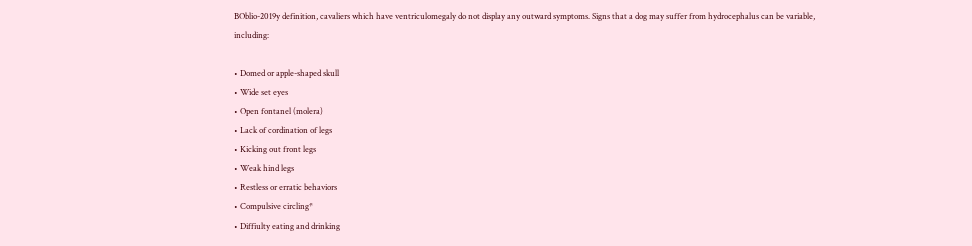BOblio-2019y definition, cavaliers which have ventriculomegaly do not display any outward symptoms. Signs that a dog may suffer from hydrocephalus can be variable, including:

• Domed or apple-shaped skull
• Wide set eyes
• Open fontanel (molera)
• Lack of cordination of legs
• Kicking out front legs
• Weak hind legs
• Restless or erratic behaviors
• Compulsive circling*
• Diffiulty eating and drinking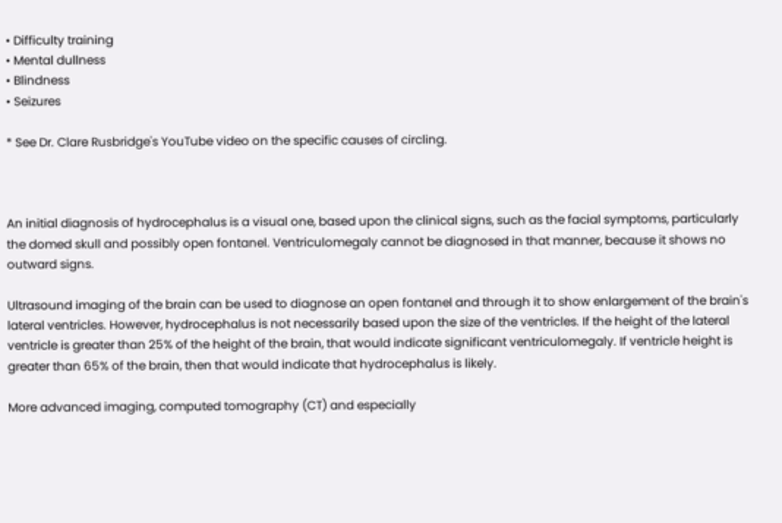• Difficulty training
• Mental dullness
• Blindness
• Seizures

* See Dr. Clare Rusbridge's YouTube video on the specific causes of circling.



An initial diagnosis of hydrocephalus is a visual one, based upon the clinical signs, such as the facial symptoms, particularly the domed skull and possibly open fontanel. Ventriculomegaly cannot be diagnosed in that manner, because it shows no outward signs.

Ultrasound imaging of the brain can be used to diagnose an open fontanel and through it to show enlargement of the brain's lateral ventricles. However, hydrocephalus is not necessarily based upon the size of the ventricles. If the height of the lateral ventricle is greater than 25% of the height of the brain, that would indicate significant ventriculomegaly. If ventricle height is greater than 65% of the brain, then that would indicate that hydrocephalus is likely.

More advanced imaging, computed tomography (CT) and especially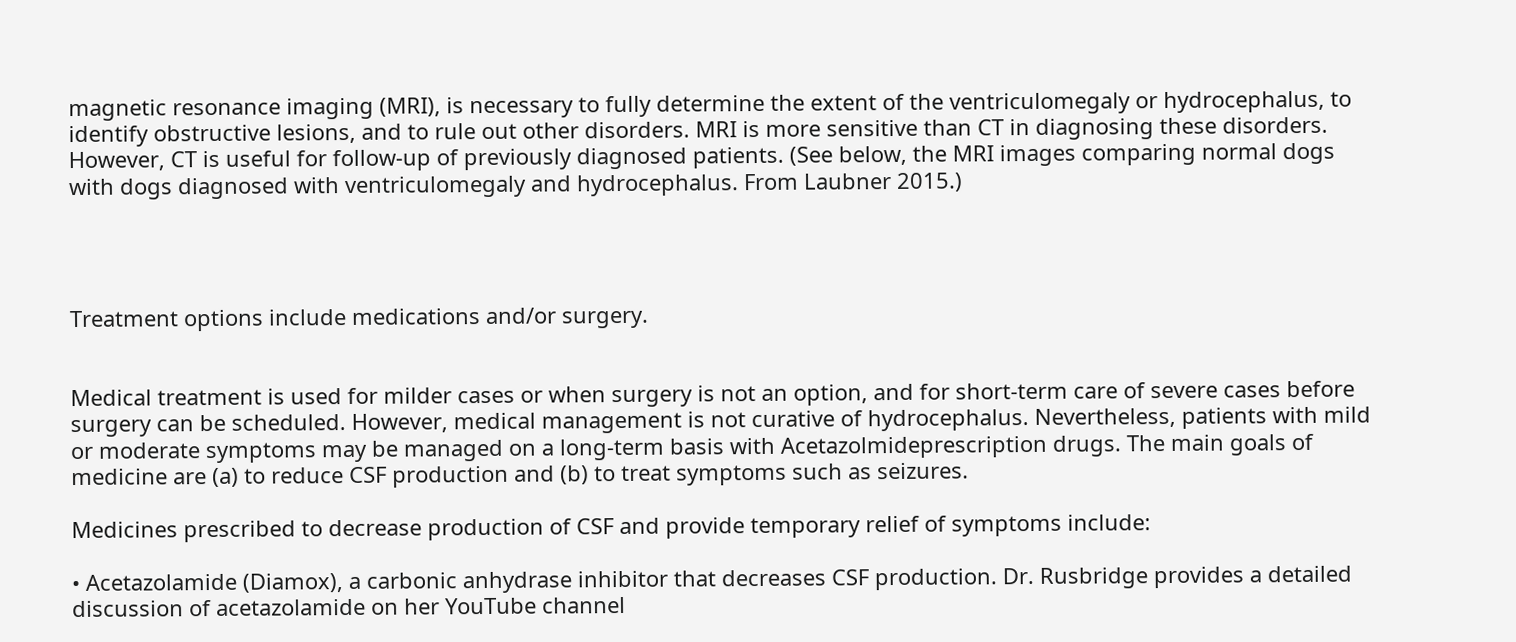magnetic resonance imaging (MRI), is necessary to fully determine the extent of the ventriculomegaly or hydrocephalus, to identify obstructive lesions, and to rule out other disorders. MRI is more sensitive than CT in diagnosing these disorders. However, CT is useful for follow-up of previously diagnosed patients. (See below, the MRI images comparing normal dogs with dogs diagnosed with ventriculomegaly and hydrocephalus. From Laubner 2015.)




Treatment options include medications and/or surgery.


Medical treatment is used for milder cases or when surgery is not an option, and for short-term care of severe cases before surgery can be scheduled. However, medical management is not curative of hydrocephalus. Nevertheless, patients with mild or moderate symptoms may be managed on a long-term basis with Acetazolmideprescription drugs. The main goals of medicine are (a) to reduce CSF production and (b) to treat symptoms such as seizures.

Medicines prescribed to decrease production of CSF and provide temporary relief of symptoms include:

• Acetazolamide (Diamox), a carbonic anhydrase inhibitor that decreases CSF production. Dr. Rusbridge provides a detailed discussion of acetazolamide on her YouTube channel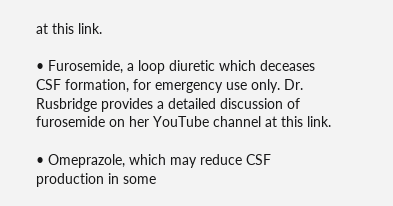at this link.

• Furosemide, a loop diuretic which deceases CSF formation, for emergency use only. Dr. Rusbridge provides a detailed discussion of furosemide on her YouTube channel at this link.

• Omeprazole, which may reduce CSF production in some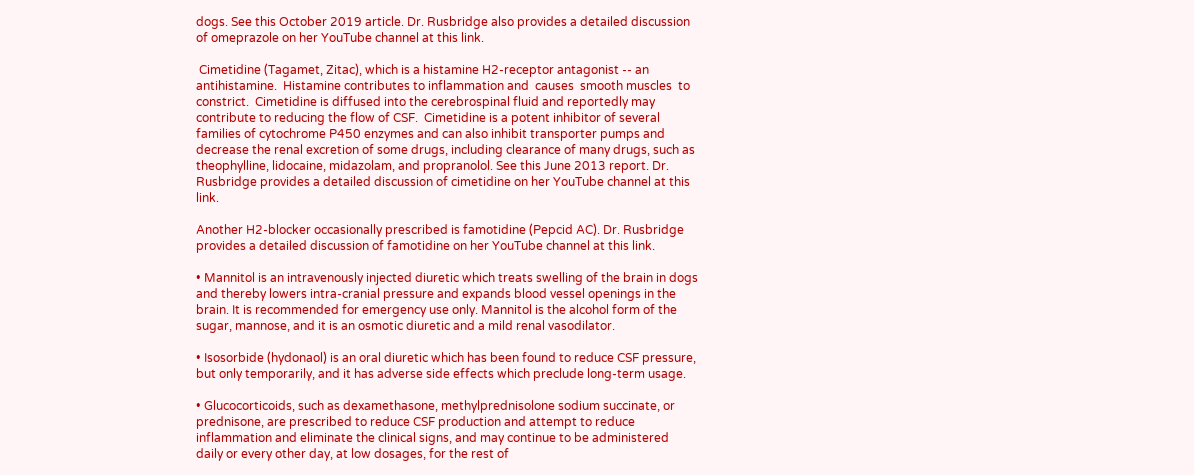dogs. See this October 2019 article. Dr. Rusbridge also provides a detailed discussion of omeprazole on her YouTube channel at this link.

 Cimetidine (Tagamet, Zitac), which is a histamine H2-receptor antagonist -- an antihistamine.  Histamine contributes to inflammation and  causes  smooth muscles  to constrict.  Cimetidine is diffused into the cerebrospinal fluid and reportedly may contribute to reducing the flow of CSF.  Cimetidine is a potent inhibitor of several families of cytochrome P450 enzymes and can also inhibit transporter pumps and decrease the renal excretion of some drugs, including clearance of many drugs, such as theophylline, lidocaine, midazolam, and propranolol. See this June 2013 report. Dr. Rusbridge provides a detailed discussion of cimetidine on her YouTube channel at this link.

Another H2-blocker occasionally prescribed is famotidine (Pepcid AC). Dr. Rusbridge provides a detailed discussion of famotidine on her YouTube channel at this link.

• Mannitol is an intravenously injected diuretic which treats swelling of the brain in dogs and thereby lowers intra-cranial pressure and expands blood vessel openings in the brain. It is recommended for emergency use only. Mannitol is the alcohol form of the sugar, mannose, and it is an osmotic diuretic and a mild renal vasodilator.

• Isosorbide (hydonaol) is an oral diuretic which has been found to reduce CSF pressure, but only temporarily, and it has adverse side effects which preclude long-term usage.

• Glucocorticoids, such as dexamethasone, methylprednisolone sodium succinate, or prednisone, are prescribed to reduce CSF production and attempt to reduce inflammation and eliminate the clinical signs, and may continue to be administered daily or every other day, at low dosages, for the rest of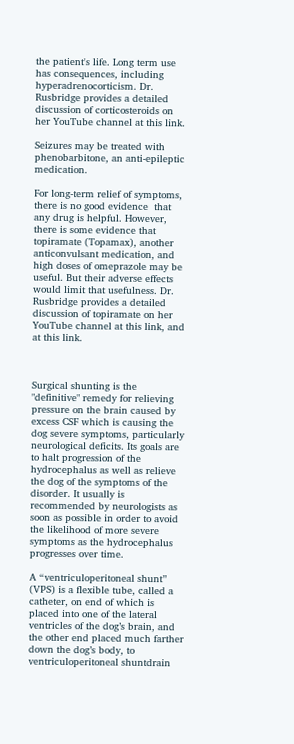the patient's life. Long term use has consequences, including hyperadrenocorticism. Dr. Rusbridge provides a detailed discussion of corticosteroids on her YouTube channel at this link.

Seizures may be treated with phenobarbitone, an anti-epileptic medication.

For long-term relief of symptoms, there is no good evidence  that any drug is helpful. However, there is some evidence that topiramate (Topamax), another anticonvulsant medication, and high doses of omeprazole may be useful. But their adverse effects would limit that usefulness. Dr. Rusbridge provides a detailed discussion of topiramate on her YouTube channel at this link, and at this link.



Surgical shunting is the "definitive" remedy for relieving pressure on the brain caused by excess CSF which is causing the dog severe symptoms, particularly neurological deficits. Its goals are to halt progression of the hydrocephalus as well as relieve the dog of the symptoms of the disorder. It usually is recommended by neurologists as soon as possible in order to avoid the likelihood of more severe symptoms as the hydrocephalus progresses over time.

A “ventriculoperitoneal shunt” (VPS) is a flexible tube, called a catheter, on end of which is placed into one of the lateral ventricles of the dog’s brain, and the other end placed much farther down the dog’s body, to ventriculoperitoneal shuntdrain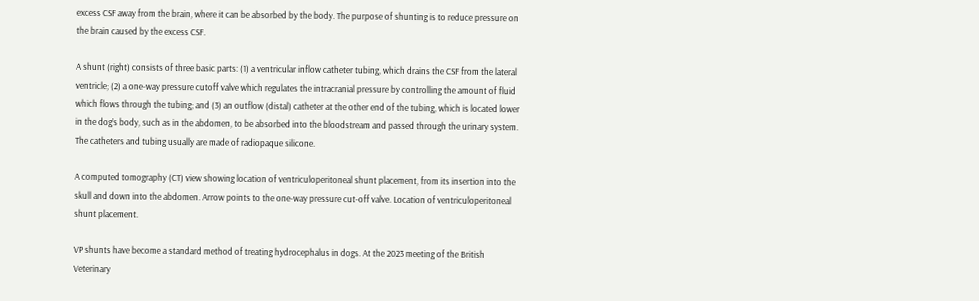excess CSF away from the brain, where it can be absorbed by the body. The purpose of shunting is to reduce pressure on the brain caused by the excess CSF.

A shunt (right) consists of three basic parts: (1) a ventricular inflow catheter tubing, which drains the CSF from the lateral ventricle; (2) a one-way pressure cutoff valve which regulates the intracranial pressure by controlling the amount of fluid which flows through the tubing; and (3) an outflow (distal) catheter at the other end of the tubing, which is located lower in the dog’s body, such as in the abdomen, to be absorbed into the bloodstream and passed through the urinary system. The catheters and tubing usually are made of radiopaque silicone.

A computed tomography (CT) view showing location of ventriculoperitoneal shunt placement, from its insertion into the skull and down into the abdomen. Arrow points to the one-way pressure cut-off valve. Location of ventriculoperitoneal shunt placement.

VP shunts have become a standard method of treating hydrocephalus in dogs. At the 2023 meeting of the British Veterinary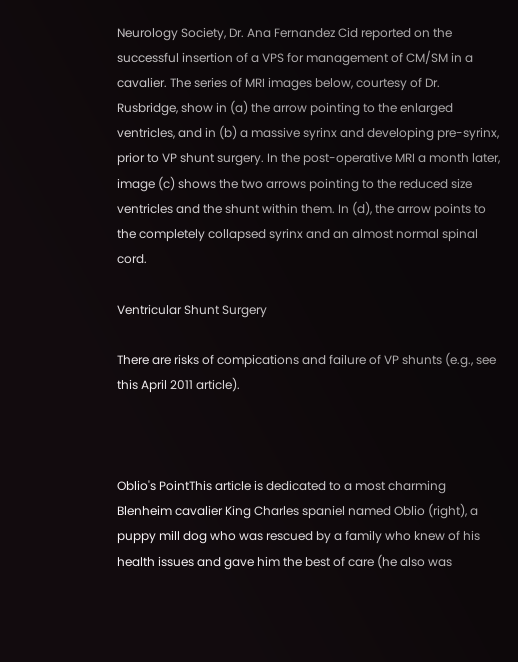Neurology Society, Dr. Ana Fernandez Cid reported on the successful insertion of a VPS for management of CM/SM in a cavalier. The series of MRI images below, courtesy of Dr. Rusbridge, show in (a) the arrow pointing to the enlarged ventricles, and in (b) a massive syrinx and developing pre-syrinx, prior to VP shunt surgery. In the post-operative MRI a month later, image (c) shows the two arrows pointing to the reduced size ventricles and the shunt within them. In (d), the arrow points to the completely collapsed syrinx and an almost normal spinal cord.

Ventricular Shunt Surgery

There are risks of compications and failure of VP shunts (e.g., see this April 2011 article).



Oblio's PointThis article is dedicated to a most charming Blenheim cavalier King Charles spaniel named Oblio (right), a puppy mill dog who was rescued by a family who knew of his health issues and gave him the best of care (he also was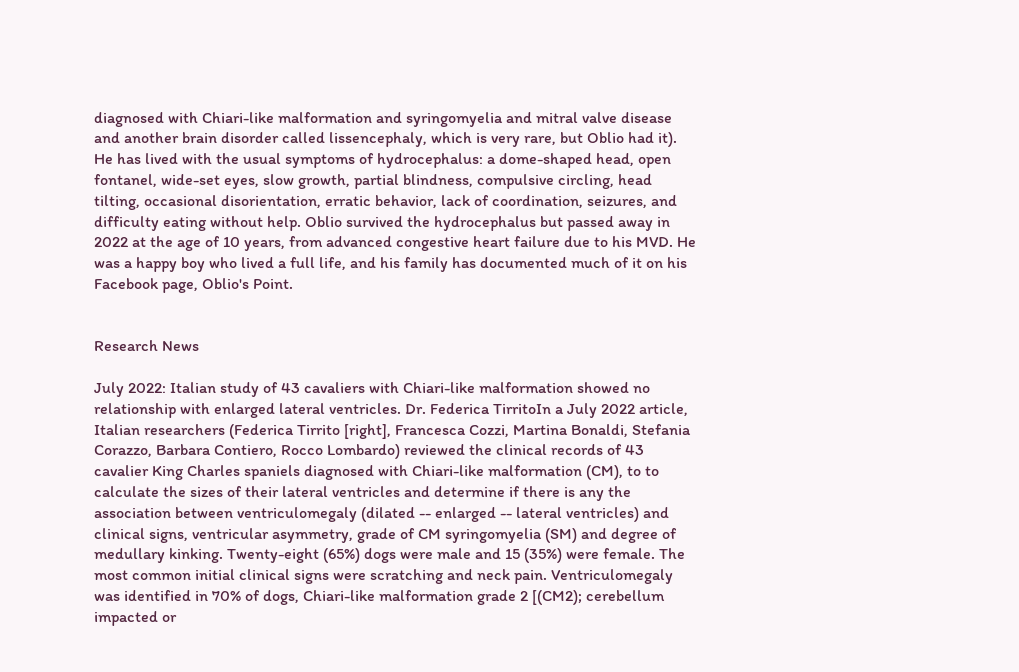diagnosed with Chiari-like malformation and syringomyelia and mitral valve disease and another brain disorder called lissencephaly, which is very rare, but Oblio had it). He has lived with the usual symptoms of hydrocephalus: a dome-shaped head, open fontanel, wide-set eyes, slow growth, partial blindness, compulsive circling, head tilting, occasional disorientation, erratic behavior, lack of coordination, seizures, and difficulty eating without help. Oblio survived the hydrocephalus but passed away in 2022 at the age of 10 years, from advanced congestive heart failure due to his MVD. He was a happy boy who lived a full life, and his family has documented much of it on his Facebook page, Oblio's Point.


Research News

July 2022: Italian study of 43 cavaliers with Chiari-like malformation showed no relationship with enlarged lateral ventricles. Dr. Federica TirritoIn a July 2022 article, Italian researchers (Federica Tirrito [right], Francesca Cozzi, Martina Bonaldi, Stefania Corazzo, Barbara Contiero, Rocco Lombardo) reviewed the clinical records of 43 cavalier King Charles spaniels diagnosed with Chiari-like malformation (CM), to to calculate the sizes of their lateral ventricles and determine if there is any the association between ventriculomegaly (dilated -- enlarged -- lateral ventricles) and clinical signs, ventricular asymmetry, grade of CM syringomyelia (SM) and degree of medullary kinking. Twenty-eight (65%) dogs were male and 15 (35%) were female. The most common initial clinical signs were scratching and neck pain. Ventriculomegaly was identified in 70% of dogs, Chiari-like malformation grade 2 [(CM2); cerebellum impacted or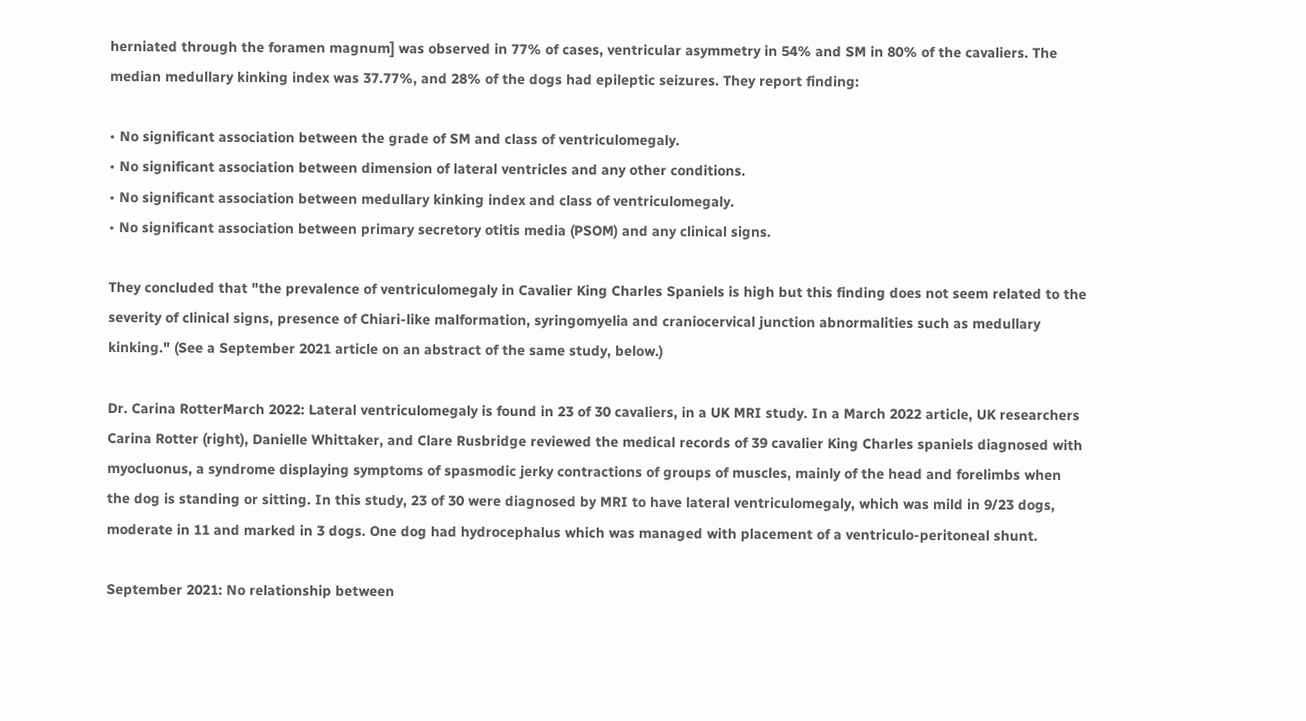herniated through the foramen magnum] was observed in 77% of cases, ventricular asymmetry in 54% and SM in 80% of the cavaliers. The median medullary kinking index was 37.77%, and 28% of the dogs had epileptic seizures. They report finding:

• No significant association between the grade of SM and class of ventriculomegaly.
• No significant association between dimension of lateral ventricles and any other conditions.
• No significant association between medullary kinking index and class of ventriculomegaly.
• No significant association between primary secretory otitis media (PSOM) and any clinical signs.

They concluded that "the prevalence of ventriculomegaly in Cavalier King Charles Spaniels is high but this finding does not seem related to the severity of clinical signs, presence of Chiari-like malformation, syringomyelia and craniocervical junction abnormalities such as medullary kinking." (See a September 2021 article on an abstract of the same study, below.)

Dr. Carina RotterMarch 2022: Lateral ventriculomegaly is found in 23 of 30 cavaliers, in a UK MRI study. In a March 2022 article, UK researchers Carina Rotter (right), Danielle Whittaker, and Clare Rusbridge reviewed the medical records of 39 cavalier King Charles spaniels diagnosed with myocluonus, a syndrome displaying symptoms of spasmodic jerky contractions of groups of muscles, mainly of the head and forelimbs when the dog is standing or sitting. In this study, 23 of 30 were diagnosed by MRI to have lateral ventriculomegaly, which was mild in 9/23 dogs, moderate in 11 and marked in 3 dogs. One dog had hydrocephalus which was managed with placement of a ventriculo-peritoneal shunt.

September 2021: No relationship between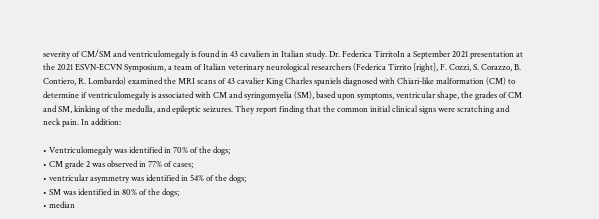severity of CM/SM and ventriculomegaly is found in 43 cavaliers in Italian study. Dr. Federica TirritoIn a September 2021 presentation at the 2021 ESVN-ECVN Symposium, a team of Italian veterinary neurological researchers (Federica Tirrito [right], F. Cozzi, S. Corazzo, B. Contiero, R. Lombardo) examined the MRI scans of 43 cavalier King Charles spaniels diagnosed with Chiari-like malformation (CM) to determine if ventriculomegaly is associated with CM and syringomyelia (SM), based upon symptoms, ventricular shape, the grades of CM and SM, kinking of the medulla, and epileptic seizures. They report finding that the common initial clinical signs were scratching and neck pain. In addition:

• Ventriculomegaly was identified in 70% of the dogs;
• CM grade 2 was observed in 77% of cases;
• ventricular asymmetry was identified in 54% of the dogs;
• SM was identified in 80% of the dogs;
• median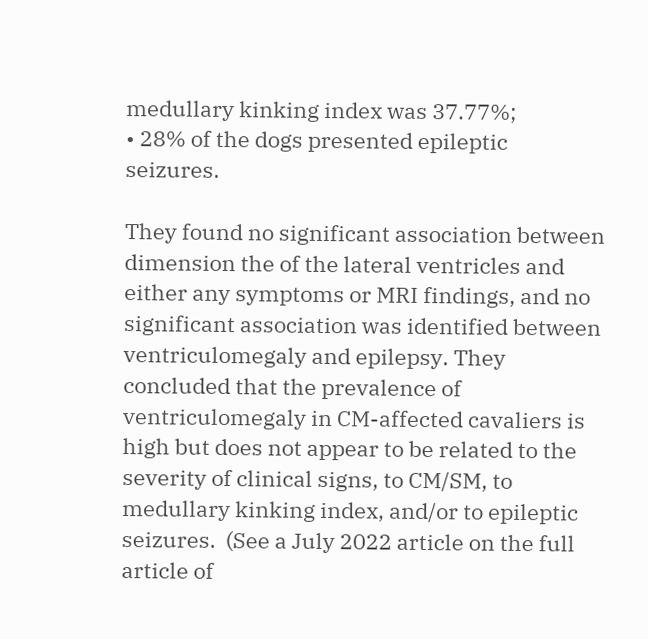medullary kinking index was 37.77%;
• 28% of the dogs presented epileptic seizures.

They found no significant association between dimension the of the lateral ventricles and either any symptoms or MRI findings, and no significant association was identified between ventriculomegaly and epilepsy. They concluded that the prevalence of ventriculomegaly in CM-affected cavaliers is high but does not appear to be related to the severity of clinical signs, to CM/SM, to medullary kinking index, and/or to epileptic seizures.  (See a July 2022 article on the full article of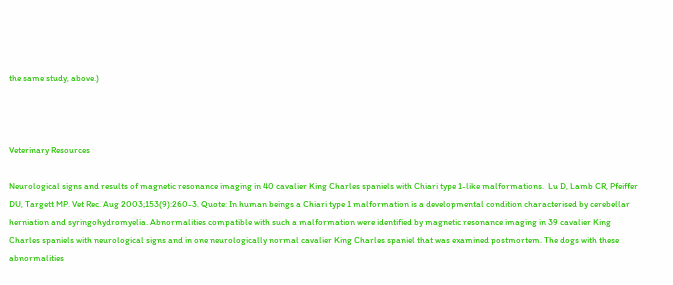the same study, above.)



Veterinary Resources

Neurological signs and results of magnetic resonance imaging in 40 cavalier King Charles spaniels with Chiari type 1-like malformations.  Lu D, Lamb CR, Pfeiffer DU, Targett MP. Vet Rec. Aug 2003;153(9):260-3. Quote: In human beings a Chiari type 1 malformation is a developmental condition characterised by cerebellar herniation and syringohydromyelia. Abnormalities compatible with such a malformation were identified by magnetic resonance imaging in 39 cavalier King Charles spaniels with neurological signs and in one neurologically normal cavalier King Charles spaniel that was examined postmortem. The dogs with these abnormalities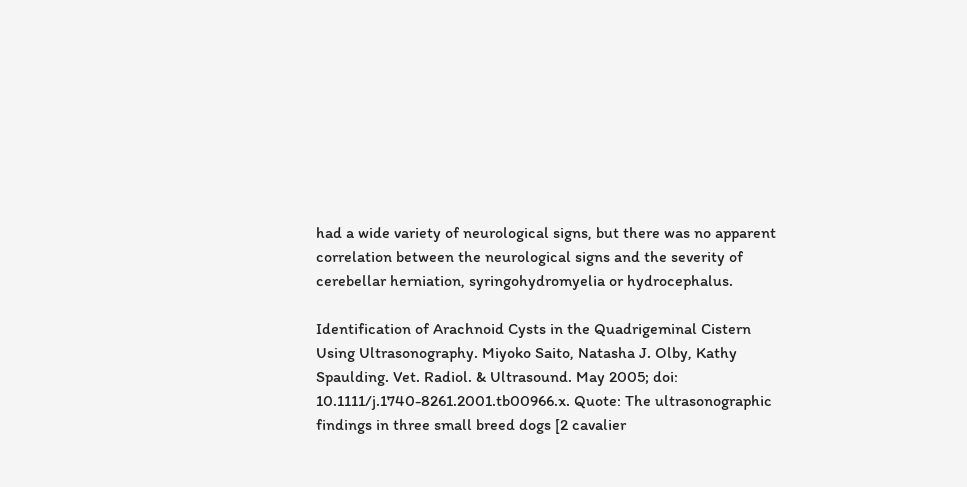had a wide variety of neurological signs, but there was no apparent correlation between the neurological signs and the severity of cerebellar herniation, syringohydromyelia or hydrocephalus.

Identification of Arachnoid Cysts in the Quadrigeminal Cistern Using Ultrasonography. Miyoko Saito, Natasha J. Olby, Kathy Spaulding. Vet. Radiol. & Ultrasound. May 2005; doi: 10.1111/j.1740-8261.2001.tb00966.x. Quote: The ultrasonographic findings in three small breed dogs [2 cavalier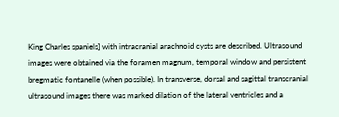King Charles spaniels] with intracranial arachnoid cysts are described. Ultrasound images were obtained via the foramen magnum, temporal window and persistent bregmatic fontanelle (when possible). In transverse, dorsal and sagittal transcranial ultrasound images there was marked dilation of the lateral ventricles and a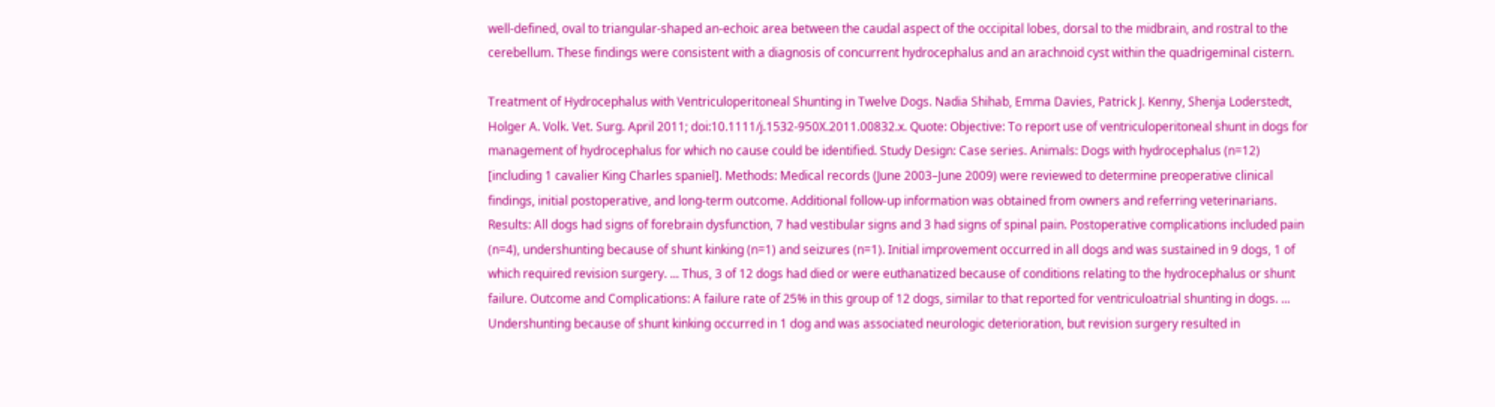well-defined, oval to triangular-shaped an-echoic area between the caudal aspect of the occipital lobes, dorsal to the midbrain, and rostral to the cerebellum. These findings were consistent with a diagnosis of concurrent hydrocephalus and an arachnoid cyst within the quadrigeminal cistern.

Treatment of Hydrocephalus with Ventriculoperitoneal Shunting in Twelve Dogs. Nadia Shihab, Emma Davies, Patrick J. Kenny, Shenja Loderstedt, Holger A. Volk. Vet. Surg. April 2011; doi:10.1111/j.1532-950X.2011.00832.x. Quote: Objective: To report use of ventriculoperitoneal shunt in dogs for management of hydrocephalus for which no cause could be identified. Study Design: Case series. Animals: Dogs with hydrocephalus (n=12) [including 1 cavalier King Charles spaniel]. Methods: Medical records (June 2003–June 2009) were reviewed to determine preoperative clinical findings, initial postoperative, and long-term outcome. Additional follow-up information was obtained from owners and referring veterinarians. Results: All dogs had signs of forebrain dysfunction, 7 had vestibular signs and 3 had signs of spinal pain. Postoperative complications included pain (n=4), undershunting because of shunt kinking (n=1) and seizures (n=1). Initial improvement occurred in all dogs and was sustained in 9 dogs, 1 of which required revision surgery. ... Thus, 3 of 12 dogs had died or were euthanatized because of conditions relating to the hydrocephalus or shunt failure. Outcome and Complications: A failure rate of 25% in this group of 12 dogs, similar to that reported for ventriculoatrial shunting in dogs. ... Undershunting because of shunt kinking occurred in 1 dog and was associated neurologic deterioration, but revision surgery resulted in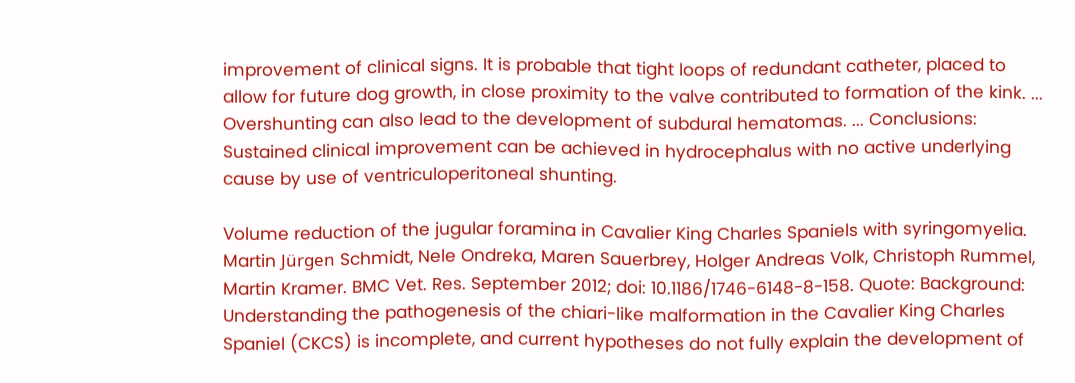improvement of clinical signs. It is probable that tight loops of redundant catheter, placed to allow for future dog growth, in close proximity to the valve contributed to formation of the kink. ... Overshunting can also lead to the development of subdural hematomas. ... Conclusions: Sustained clinical improvement can be achieved in hydrocephalus with no active underlying cause by use of ventriculoperitoneal shunting.

Volume reduction of the jugular foramina in Cavalier King Charles Spaniels with syringomyelia. Martin Jürgen Schmidt, Nele Ondreka, Maren Sauerbrey, Holger Andreas Volk, Christoph Rummel, Martin Kramer. BMC Vet. Res. September 2012; doi: 10.1186/1746-6148-8-158. Quote: Background: Understanding the pathogenesis of the chiari-like malformation in the Cavalier King Charles Spaniel (CKCS) is incomplete, and current hypotheses do not fully explain the development of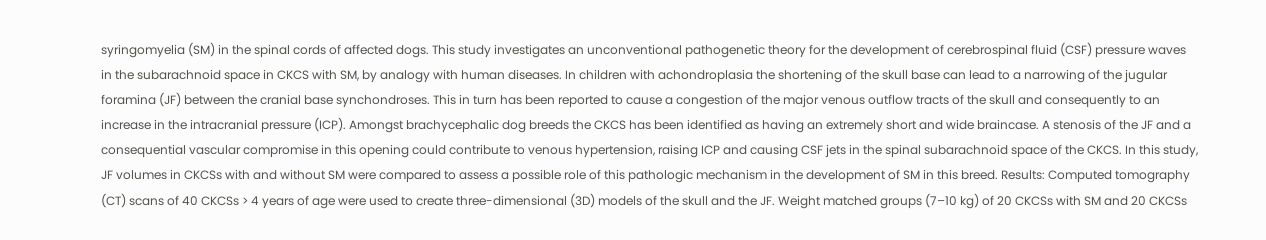syringomyelia (SM) in the spinal cords of affected dogs. This study investigates an unconventional pathogenetic theory for the development of cerebrospinal fluid (CSF) pressure waves in the subarachnoid space in CKCS with SM, by analogy with human diseases. In children with achondroplasia the shortening of the skull base can lead to a narrowing of the jugular foramina (JF) between the cranial base synchondroses. This in turn has been reported to cause a congestion of the major venous outflow tracts of the skull and consequently to an increase in the intracranial pressure (ICP). Amongst brachycephalic dog breeds the CKCS has been identified as having an extremely short and wide braincase. A stenosis of the JF and a consequential vascular compromise in this opening could contribute to venous hypertension, raising ICP and causing CSF jets in the spinal subarachnoid space of the CKCS. In this study, JF volumes in CKCSs with and without SM were compared to assess a possible role of this pathologic mechanism in the development of SM in this breed. Results: Computed tomography (CT) scans of 40 CKCSs > 4 years of age were used to create three-dimensional (3D) models of the skull and the JF. Weight matched groups (7–10 kg) of 20 CKCSs with SM and 20 CKCSs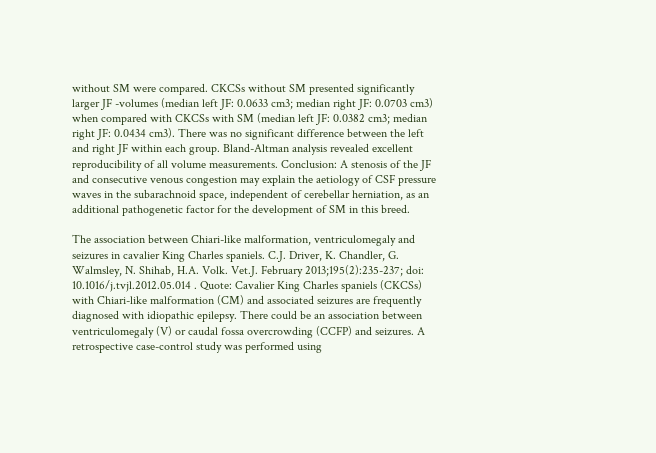without SM were compared. CKCSs without SM presented significantly larger JF -volumes (median left JF: 0.0633 cm3; median right JF: 0.0703 cm3) when compared with CKCSs with SM (median left JF: 0.0382 cm3; median right JF: 0.0434 cm3). There was no significant difference between the left and right JF within each group. Bland-Altman analysis revealed excellent reproducibility of all volume measurements. Conclusion: A stenosis of the JF and consecutive venous congestion may explain the aetiology of CSF pressure waves in the subarachnoid space, independent of cerebellar herniation, as an additional pathogenetic factor for the development of SM in this breed.

The association between Chiari-like malformation, ventriculomegaly and seizures in cavalier King Charles spaniels. C.J. Driver, K. Chandler, G. Walmsley, N. Shihab, H.A. Volk. Vet.J. February 2013;195(2):235-237; doi: 10.1016/j.tvjl.2012.05.014 . Quote: Cavalier King Charles spaniels (CKCSs) with Chiari-like malformation (CM) and associated seizures are frequently diagnosed with idiopathic epilepsy. There could be an association between ventriculomegaly (V) or caudal fossa overcrowding (CCFP) and seizures. A retrospective case-control study was performed using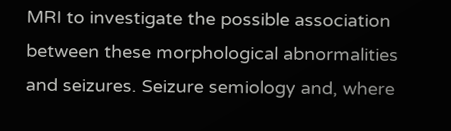MRI to investigate the possible association between these morphological abnormalities and seizures. Seizure semiology and, where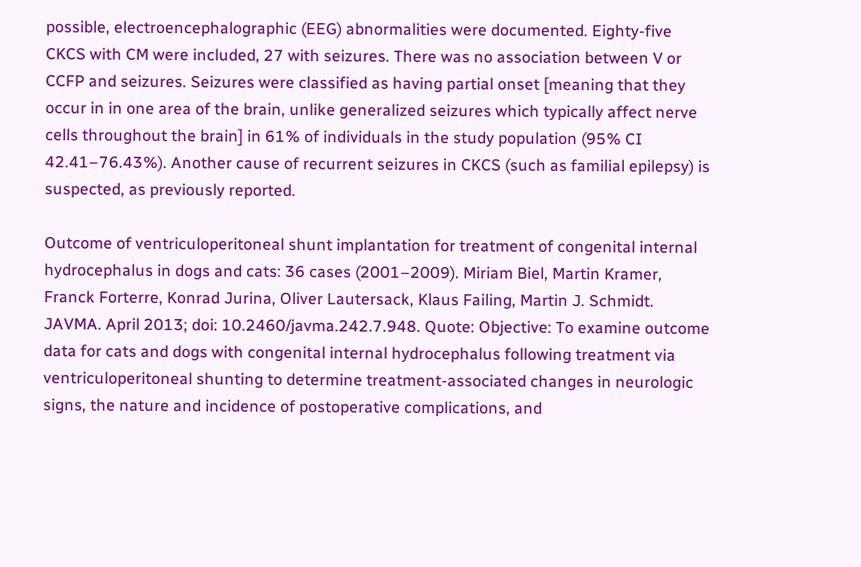possible, electroencephalographic (EEG) abnormalities were documented. Eighty-five CKCS with CM were included, 27 with seizures. There was no association between V or CCFP and seizures. Seizures were classified as having partial onset [meaning that they occur in in one area of the brain, unlike generalized seizures which typically affect nerve cells throughout the brain] in 61% of individuals in the study population (95% CI 42.41–76.43%). Another cause of recurrent seizures in CKCS (such as familial epilepsy) is suspected, as previously reported.

Outcome of ventriculoperitoneal shunt implantation for treatment of congenital internal hydrocephalus in dogs and cats: 36 cases (2001–2009). Miriam Biel, Martin Kramer, Franck Forterre, Konrad Jurina, Oliver Lautersack, Klaus Failing, Martin J. Schmidt. JAVMA. April 2013; doi: 10.2460/javma.242.7.948. Quote: Objective: To examine outcome data for cats and dogs with congenital internal hydrocephalus following treatment via ventriculoperitoneal shunting to determine treatment-associated changes in neurologic signs, the nature and incidence of postoperative complications, and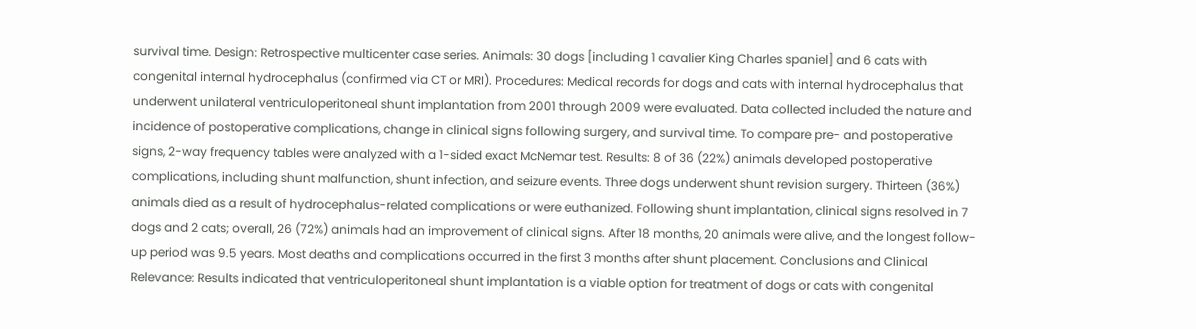survival time. Design: Retrospective multicenter case series. Animals: 30 dogs [including 1 cavalier King Charles spaniel] and 6 cats with congenital internal hydrocephalus (confirmed via CT or MRI). Procedures: Medical records for dogs and cats with internal hydrocephalus that underwent unilateral ventriculoperitoneal shunt implantation from 2001 through 2009 were evaluated. Data collected included the nature and incidence of postoperative complications, change in clinical signs following surgery, and survival time. To compare pre- and postoperative signs, 2-way frequency tables were analyzed with a 1-sided exact McNemar test. Results: 8 of 36 (22%) animals developed postoperative complications, including shunt malfunction, shunt infection, and seizure events. Three dogs underwent shunt revision surgery. Thirteen (36%) animals died as a result of hydrocephalus-related complications or were euthanized. Following shunt implantation, clinical signs resolved in 7 dogs and 2 cats; overall, 26 (72%) animals had an improvement of clinical signs. After 18 months, 20 animals were alive, and the longest follow-up period was 9.5 years. Most deaths and complications occurred in the first 3 months after shunt placement. Conclusions and Clinical Relevance: Results indicated that ventriculoperitoneal shunt implantation is a viable option for treatment of dogs or cats with congenital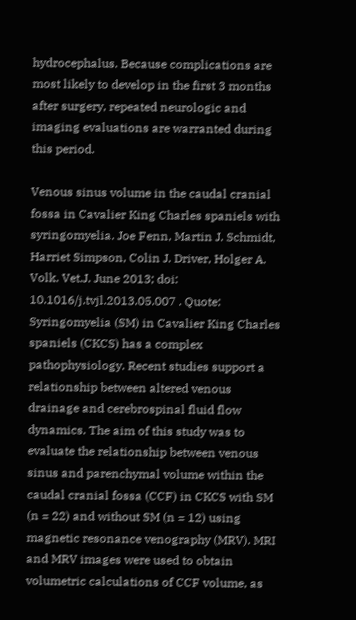hydrocephalus. Because complications are most likely to develop in the first 3 months after surgery, repeated neurologic and imaging evaluations are warranted during this period.

Venous sinus volume in the caudal cranial fossa in Cavalier King Charles spaniels with syringomyelia. Joe Fenn, Martin J. Schmidt, Harriet Simpson, Colin J. Driver, Holger A. Volk. Vet.J. June 2013; doi: 10.1016/j.tvjl.2013.05.007 . Quote: Syringomyelia (SM) in Cavalier King Charles spaniels (CKCS) has a complex pathophysiology. Recent studies support a relationship between altered venous drainage and cerebrospinal fluid flow dynamics. The aim of this study was to evaluate the relationship between venous sinus and parenchymal volume within the caudal cranial fossa (CCF) in CKCS with SM (n = 22) and without SM (n = 12) using magnetic resonance venography (MRV). MRI and MRV images were used to obtain volumetric calculations of CCF volume, as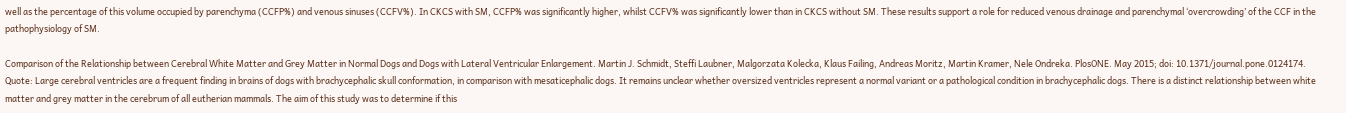well as the percentage of this volume occupied by parenchyma (CCFP%) and venous sinuses (CCFV%). In CKCS with SM, CCFP% was significantly higher, whilst CCFV% was significantly lower than in CKCS without SM. These results support a role for reduced venous drainage and parenchymal ‘overcrowding’ of the CCF in the pathophysiology of SM.

Comparison of the Relationship between Cerebral White Matter and Grey Matter in Normal Dogs and Dogs with Lateral Ventricular Enlargement. Martin J. Schmidt, Steffi Laubner, Malgorzata Kolecka, Klaus Failing, Andreas Moritz, Martin Kramer, Nele Ondreka. PlosONE. May 2015; doi: 10.1371/journal.pone.0124174. Quote: Large cerebral ventricles are a frequent finding in brains of dogs with brachycephalic skull conformation, in comparison with mesaticephalic dogs. It remains unclear whether oversized ventricles represent a normal variant or a pathological condition in brachycephalic dogs. There is a distinct relationship between white matter and grey matter in the cerebrum of all eutherian mammals. The aim of this study was to determine if this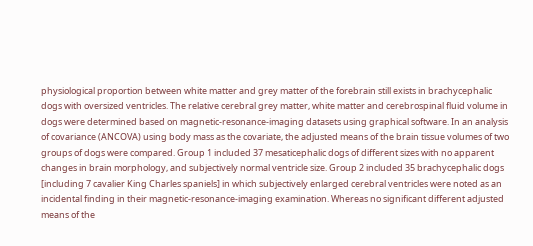physiological proportion between white matter and grey matter of the forebrain still exists in brachycephalic dogs with oversized ventricles. The relative cerebral grey matter, white matter and cerebrospinal fluid volume in dogs were determined based on magnetic-resonance-imaging datasets using graphical software. In an analysis of covariance (ANCOVA) using body mass as the covariate, the adjusted means of the brain tissue volumes of two groups of dogs were compared. Group 1 included 37 mesaticephalic dogs of different sizes with no apparent changes in brain morphology, and subjectively normal ventricle size. Group 2 included 35 brachycephalic dogs [including 7 cavalier King Charles spaniels] in which subjectively enlarged cerebral ventricles were noted as an incidental finding in their magnetic-resonance-imaging examination. Whereas no significant different adjusted means of the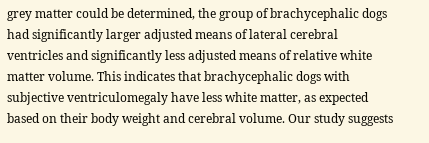grey matter could be determined, the group of brachycephalic dogs had significantly larger adjusted means of lateral cerebral ventricles and significantly less adjusted means of relative white matter volume. This indicates that brachycephalic dogs with subjective ventriculomegaly have less white matter, as expected based on their body weight and cerebral volume. Our study suggests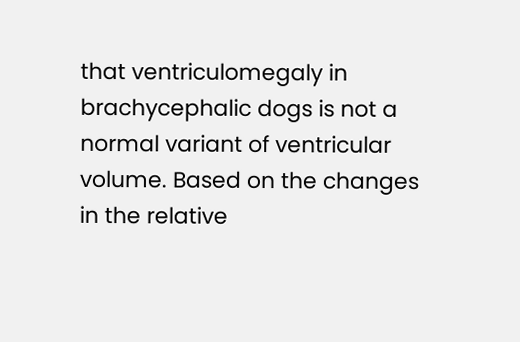that ventriculomegaly in brachycephalic dogs is not a normal variant of ventricular volume. Based on the changes in the relative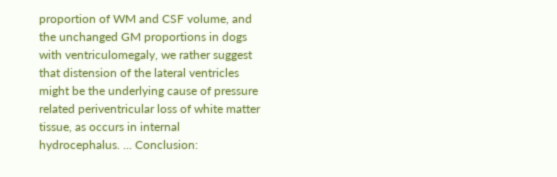proportion of WM and CSF volume, and the unchanged GM proportions in dogs with ventriculomegaly, we rather suggest that distension of the lateral ventricles might be the underlying cause of pressure related periventricular loss of white matter tissue, as occurs in internal hydrocephalus. ... Conclusion: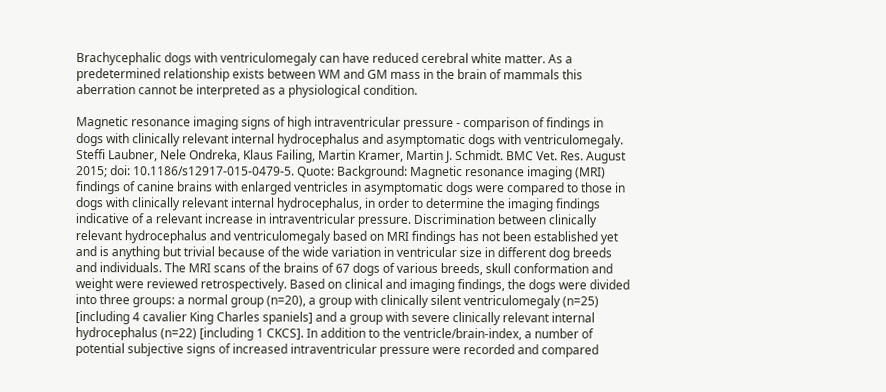Brachycephalic dogs with ventriculomegaly can have reduced cerebral white matter. As a predetermined relationship exists between WM and GM mass in the brain of mammals this aberration cannot be interpreted as a physiological condition.

Magnetic resonance imaging signs of high intraventricular pressure - comparison of findings in dogs with clinically relevant internal hydrocephalus and asymptomatic dogs with ventriculomegaly. Steffi Laubner, Nele Ondreka, Klaus Failing, Martin Kramer, Martin J. Schmidt. BMC Vet. Res. August 2015; doi: 10.1186/s12917-015-0479-5. Quote: Background: Magnetic resonance imaging (MRI) findings of canine brains with enlarged ventricles in asymptomatic dogs were compared to those in dogs with clinically relevant internal hydrocephalus, in order to determine the imaging findings indicative of a relevant increase in intraventricular pressure. Discrimination between clinically relevant hydrocephalus and ventriculomegaly based on MRI findings has not been established yet and is anything but trivial because of the wide variation in ventricular size in different dog breeds and individuals. The MRI scans of the brains of 67 dogs of various breeds, skull conformation and weight were reviewed retrospectively. Based on clinical and imaging findings, the dogs were divided into three groups: a normal group (n=20), a group with clinically silent ventriculomegaly (n=25) [including 4 cavalier King Charles spaniels] and a group with severe clinically relevant internal hydrocephalus (n=22) [including 1 CKCS]. In addition to the ventricle/brain-index, a number of potential subjective signs of increased intraventricular pressure were recorded and compared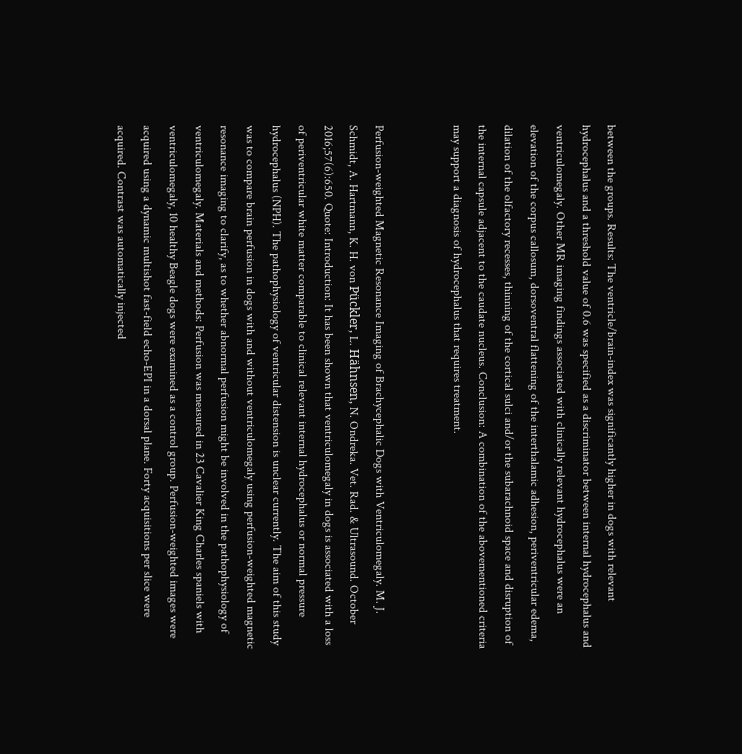between the groups. Results: The ventricle/brain-index was significantly higher in dogs with relevant hydrocephalus and a threshold value of 0.6 was specified as a discriminator between internal hydrocephalus and ventriculomegaly. Other MR imaging findings associated with clinically relevant hydrocephalus were an elevation of the corpus callosum, dorsoventral flattening of the interthalamic adhesion, periventricular edema, dilation of the olfactory recesses, thinning of the cortical sulci and/or the subarachnoid space and disruption of the internal capsule adjacent to the caudate nucleus. Conclusion: A combination of the abovementioned criteria may support a diagnosis of hydrocephalus that requires treatment.


Perfusion-weighted Magnetic Resonance Imaging of Brachycephalic Dogs with Ventriculomegaly. M. J. Schmidt, A. Hartmann, K. H. von Pückler, L. Hähnsen, N. Ondreka. Vet. Rad. & Ultrasound. October 2016;57(6):650. Quote: Introduction: It has been shown that ventriculomegaly in dogs is associated with a loss of periventricular white matter comparable to clinical relevant internal hydrocephalus or normal pressure hydrocephalus (NPH). The pathophysiology of ventricular distension is unclear currently. The aim of this study was to compare brain perfusion in dogs with and without ventriculomegaly using perfusion-weighted magnetic resonance imaging to clarify, as to whether abnormal perfusion might be involved in the pathophysiology of ventriculomegaly. Materials and methods: Perfusion was measured in 23 Cavalier King Charles spaniels with ventriculomegaly, 10 healthy Beagle dogs were examined as a control group. Perfusion-weighted images were acquired using a dynamic multishot fast-field echo-EPI in a dorsal plane. Forty acquisitions per slice were acquired. Contrast was automatically injected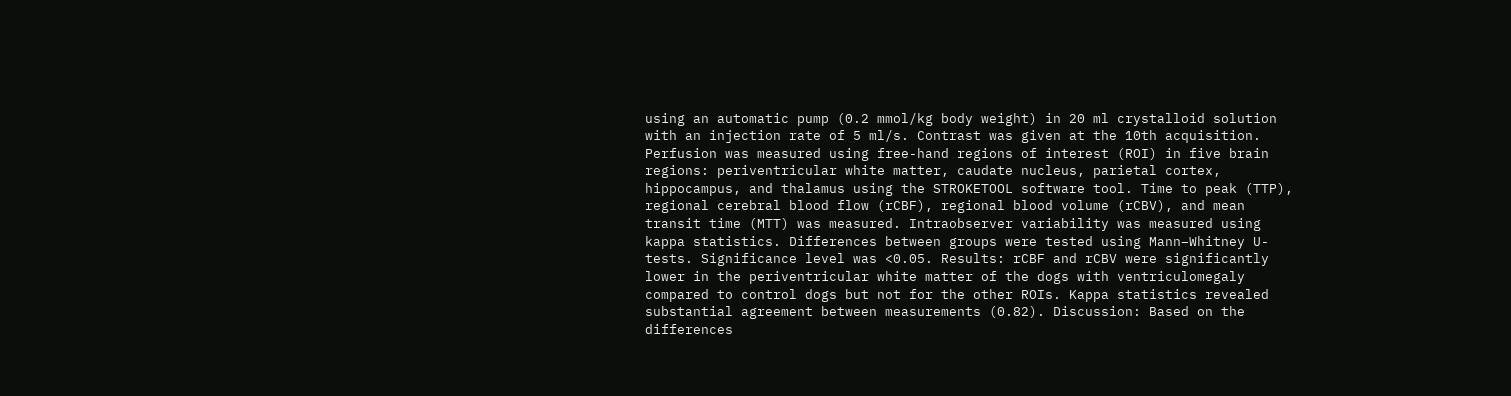using an automatic pump (0.2 mmol/kg body weight) in 20 ml crystalloid solution with an injection rate of 5 ml/s. Contrast was given at the 10th acquisition. Perfusion was measured using free-hand regions of interest (ROI) in five brain regions: periventricular white matter, caudate nucleus, parietal cortex, hippocampus, and thalamus using the STROKETOOL software tool. Time to peak (TTP), regional cerebral blood flow (rCBF), regional blood volume (rCBV), and mean transit time (MTT) was measured. Intraobserver variability was measured using kappa statistics. Differences between groups were tested using Mann–Whitney U-tests. Significance level was <0.05. Results: rCBF and rCBV were significantly lower in the periventricular white matter of the dogs with ventriculomegaly compared to control dogs but not for the other ROIs. Kappa statistics revealed substantial agreement between measurements (0.82). Discussion: Based on the differences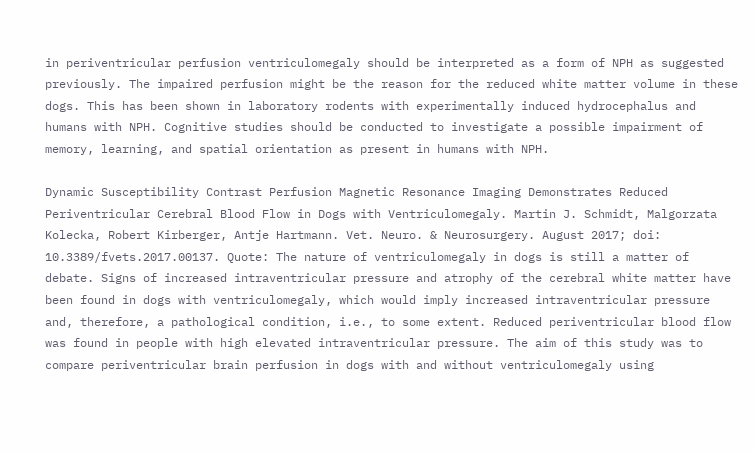in periventricular perfusion ventriculomegaly should be interpreted as a form of NPH as suggested previously. The impaired perfusion might be the reason for the reduced white matter volume in these dogs. This has been shown in laboratory rodents with experimentally induced hydrocephalus and humans with NPH. Cognitive studies should be conducted to investigate a possible impairment of memory, learning, and spatial orientation as present in humans with NPH.

Dynamic Susceptibility Contrast Perfusion Magnetic Resonance Imaging Demonstrates Reduced Periventricular Cerebral Blood Flow in Dogs with Ventriculomegaly. Martin J. Schmidt, Malgorzata Kolecka, Robert Kirberger, Antje Hartmann. Vet. Neuro. & Neurosurgery. August 2017; doi: 10.3389/fvets.2017.00137. Quote: The nature of ventriculomegaly in dogs is still a matter of debate. Signs of increased intraventricular pressure and atrophy of the cerebral white matter have been found in dogs with ventriculomegaly, which would imply increased intraventricular pressure and, therefore, a pathological condition, i.e., to some extent. Reduced periventricular blood flow was found in people with high elevated intraventricular pressure. The aim of this study was to compare periventricular brain perfusion in dogs with and without ventriculomegaly using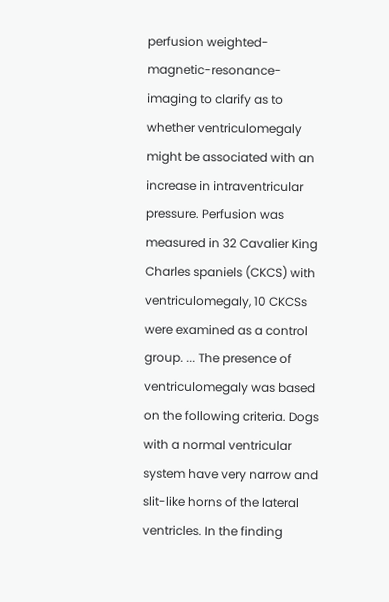perfusion weighted-magnetic-resonance-imaging to clarify as to whether ventriculomegaly might be associated with an increase in intraventricular pressure. Perfusion was measured in 32 Cavalier King Charles spaniels (CKCS) with ventriculomegaly, 10 CKCSs were examined as a control group. ... The presence of ventriculomegaly was based on the following criteria. Dogs with a normal ventricular system have very narrow and slit-like horns of the lateral ventricles. In the finding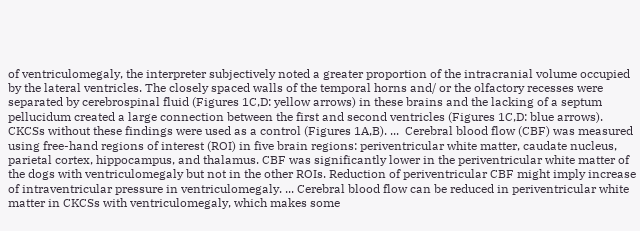of ventriculomegaly, the interpreter subjectively noted a greater proportion of the intracranial volume occupied by the lateral ventricles. The closely spaced walls of the temporal horns and/ or the olfactory recesses were separated by cerebrospinal fluid (Figures 1C,D: yellow arrows) in these brains and the lacking of a septum pellucidum created a large connection between the first and second ventricles (Figures 1C,D: blue arrows). CKCSs without these findings were used as a control (Figures 1A,B). ...  Cerebral blood flow (CBF) was measured using free-hand regions of interest (ROI) in five brain regions: periventricular white matter, caudate nucleus, parietal cortex, hippocampus, and thalamus. CBF was significantly lower in the periventricular white matter of the dogs with ventriculomegaly but not in the other ROIs. Reduction of periventricular CBF might imply increase of intraventricular pressure in ventriculomegaly. ... Cerebral blood flow can be reduced in periventricular white matter in CKCSs with ventriculomegaly, which makes some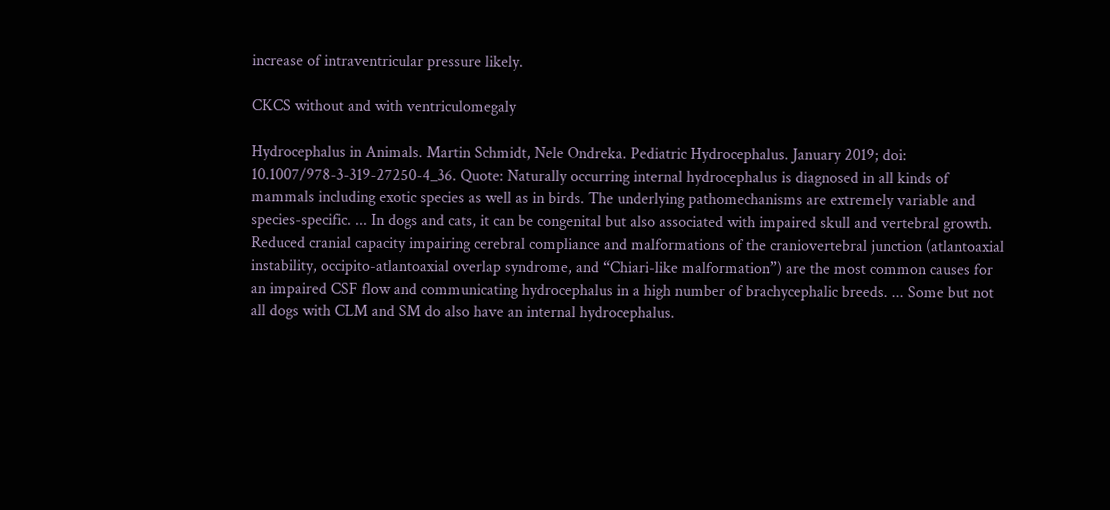increase of intraventricular pressure likely.

CKCS without and with ventriculomegaly

Hydrocephalus in Animals. Martin Schmidt, Nele Ondreka. Pediatric Hydrocephalus. January 2019; doi: 10.1007/978-3-319-27250-4_36. Quote: Naturally occurring internal hydrocephalus is diagnosed in all kinds of mammals including exotic species as well as in birds. The underlying pathomechanisms are extremely variable and species-specific. ... In dogs and cats, it can be congenital but also associated with impaired skull and vertebral growth. Reduced cranial capacity impairing cerebral compliance and malformations of the craniovertebral junction (atlantoaxial instability, occipito-atlantoaxial overlap syndrome, and “Chiari-like malformation”) are the most common causes for an impaired CSF flow and communicating hydrocephalus in a high number of brachycephalic breeds. ... Some but not all dogs with CLM and SM do also have an internal hydrocephalus.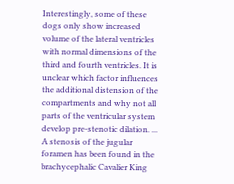Interestingly, some of these dogs only show increased volume of the lateral ventricles with normal dimensions of the third and fourth ventricles. It is unclear which factor influences the additional distension of the compartments and why not all parts of the ventricular system develop pre-stenotic dilation. ... A stenosis of the jugular foramen has been found in the brachycephalic Cavalier King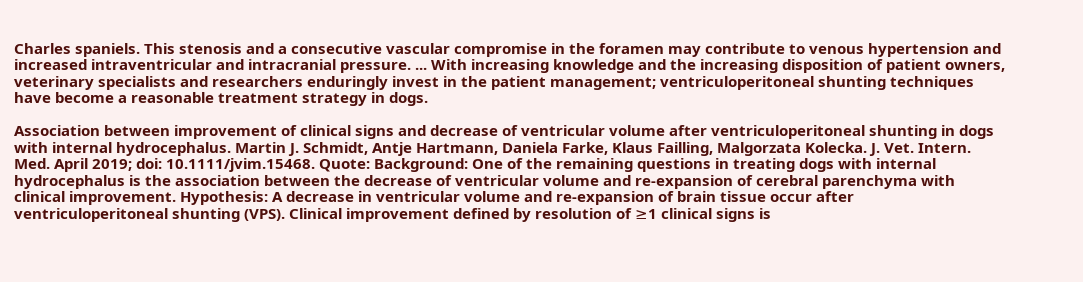Charles spaniels. This stenosis and a consecutive vascular compromise in the foramen may contribute to venous hypertension and increased intraventricular and intracranial pressure. ... With increasing knowledge and the increasing disposition of patient owners, veterinary specialists and researchers enduringly invest in the patient management; ventriculoperitoneal shunting techniques have become a reasonable treatment strategy in dogs.

Association between improvement of clinical signs and decrease of ventricular volume after ventriculoperitoneal shunting in dogs with internal hydrocephalus. Martin J. Schmidt, Antje Hartmann, Daniela Farke, Klaus Failling, Malgorzata Kolecka. J. Vet. Intern. Med. April 2019; doi: 10.1111/jvim.15468. Quote: Background: One of the remaining questions in treating dogs with internal hydrocephalus is the association between the decrease of ventricular volume and re-expansion of cerebral parenchyma with clinical improvement. Hypothesis: A decrease in ventricular volume and re-expansion of brain tissue occur after ventriculoperitoneal shunting (VPS). Clinical improvement defined by resolution of ≥1 clinical signs is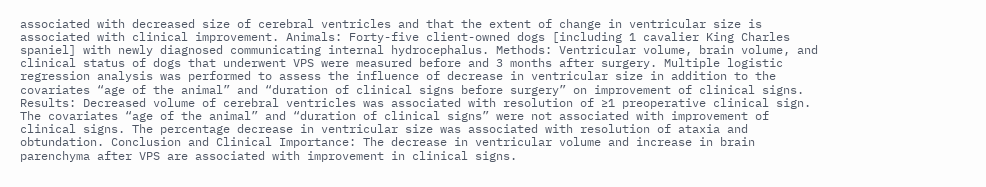associated with decreased size of cerebral ventricles and that the extent of change in ventricular size is associated with clinical improvement. Animals: Forty-five client-owned dogs [including 1 cavalier King Charles spaniel] with newly diagnosed communicating internal hydrocephalus. Methods: Ventricular volume, brain volume, and clinical status of dogs that underwent VPS were measured before and 3 months after surgery. Multiple logistic regression analysis was performed to assess the influence of decrease in ventricular size in addition to the covariates “age of the animal” and “duration of clinical signs before surgery” on improvement of clinical signs. Results: Decreased volume of cerebral ventricles was associated with resolution of ≥1 preoperative clinical sign. The covariates “age of the animal” and “duration of clinical signs” were not associated with improvement of clinical signs. The percentage decrease in ventricular size was associated with resolution of ataxia and obtundation. Conclusion and Clinical Importance: The decrease in ventricular volume and increase in brain parenchyma after VPS are associated with improvement in clinical signs.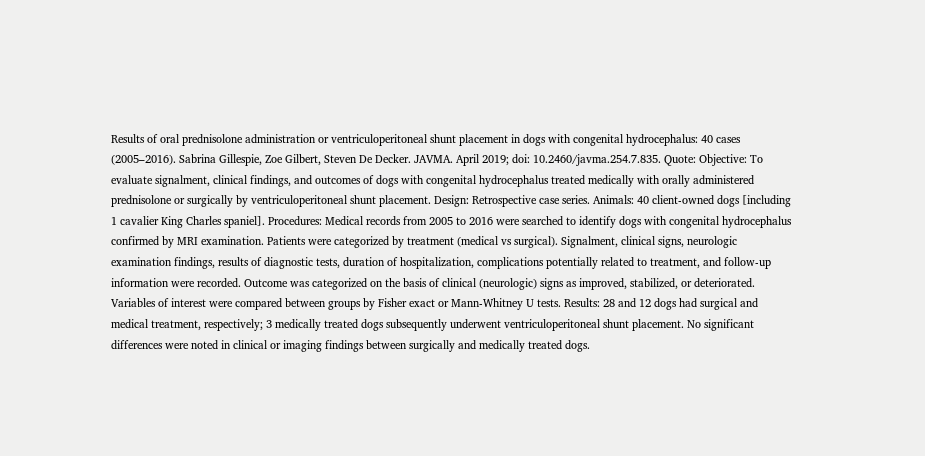Results of oral prednisolone administration or ventriculoperitoneal shunt placement in dogs with congenital hydrocephalus: 40 cases (2005–2016). Sabrina Gillespie, Zoe Gilbert, Steven De Decker. JAVMA. April 2019; doi: 10.2460/javma.254.7.835. Quote: Objective: To evaluate signalment, clinical findings, and outcomes of dogs with congenital hydrocephalus treated medically with orally administered prednisolone or surgically by ventriculoperitoneal shunt placement. Design: Retrospective case series. Animals: 40 client-owned dogs [including 1 cavalier King Charles spaniel]. Procedures: Medical records from 2005 to 2016 were searched to identify dogs with congenital hydrocephalus confirmed by MRI examination. Patients were categorized by treatment (medical vs surgical). Signalment, clinical signs, neurologic examination findings, results of diagnostic tests, duration of hospitalization, complications potentially related to treatment, and follow-up information were recorded. Outcome was categorized on the basis of clinical (neurologic) signs as improved, stabilized, or deteriorated. Variables of interest were compared between groups by Fisher exact or Mann-Whitney U tests. Results: 28 and 12 dogs had surgical and medical treatment, respectively; 3 medically treated dogs subsequently underwent ventriculoperitoneal shunt placement. No significant differences were noted in clinical or imaging findings between surgically and medically treated dogs.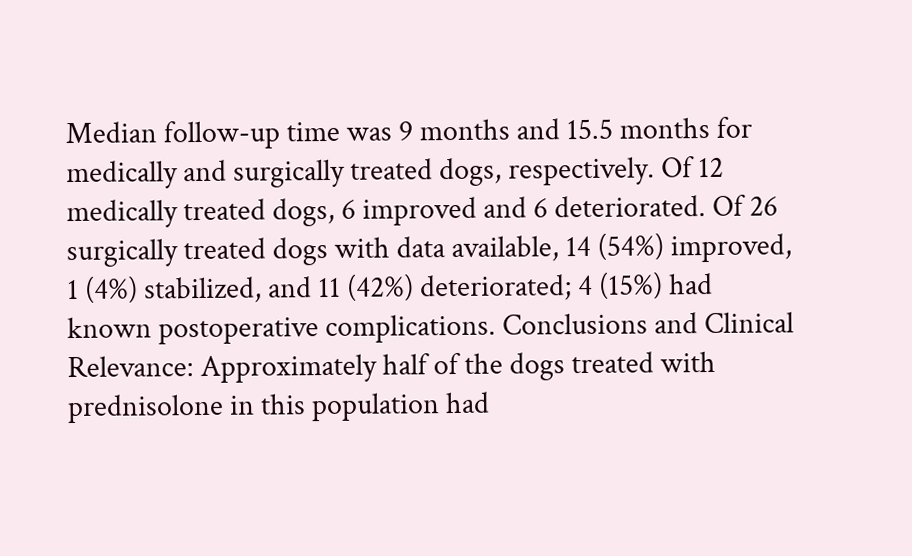Median follow-up time was 9 months and 15.5 months for medically and surgically treated dogs, respectively. Of 12 medically treated dogs, 6 improved and 6 deteriorated. Of 26 surgically treated dogs with data available, 14 (54%) improved, 1 (4%) stabilized, and 11 (42%) deteriorated; 4 (15%) had known postoperative complications. Conclusions and Clinical Relevance: Approximately half of the dogs treated with prednisolone in this population had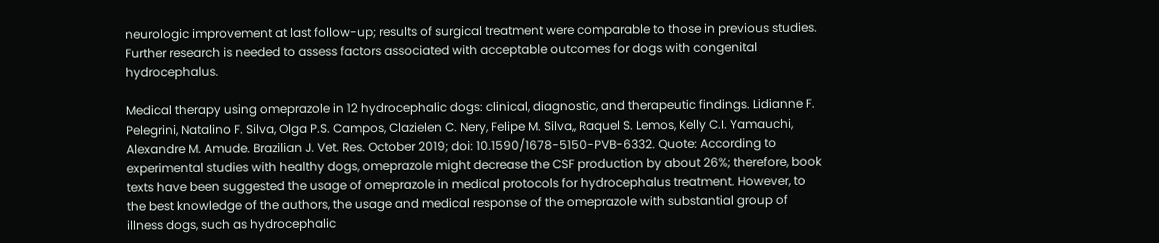neurologic improvement at last follow-up; results of surgical treatment were comparable to those in previous studies. Further research is needed to assess factors associated with acceptable outcomes for dogs with congenital hydrocephalus.

Medical therapy using omeprazole in 12 hydrocephalic dogs: clinical, diagnostic, and therapeutic findings. Lidianne F. Pelegrini, Natalino F. Silva, Olga P.S. Campos, Clazielen C. Nery, Felipe M. Silva,, Raquel S. Lemos, Kelly C.I. Yamauchi, Alexandre M. Amude. Brazilian J. Vet. Res. October 2019; doi: 10.1590/1678-5150-PVB-6332. Quote: According to experimental studies with healthy dogs, omeprazole might decrease the CSF production by about 26%; therefore, book texts have been suggested the usage of omeprazole in medical protocols for hydrocephalus treatment. However, to the best knowledge of the authors, the usage and medical response of the omeprazole with substantial group of illness dogs, such as hydrocephalic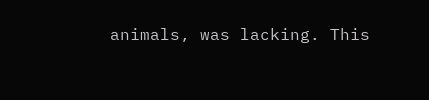animals, was lacking. This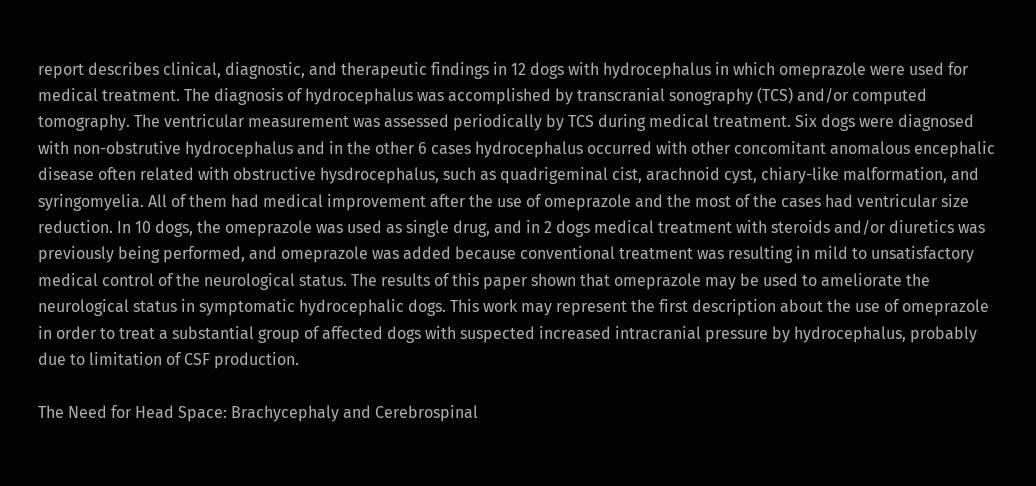report describes clinical, diagnostic, and therapeutic findings in 12 dogs with hydrocephalus in which omeprazole were used for medical treatment. The diagnosis of hydrocephalus was accomplished by transcranial sonography (TCS) and/or computed tomography. The ventricular measurement was assessed periodically by TCS during medical treatment. Six dogs were diagnosed with non-obstrutive hydrocephalus and in the other 6 cases hydrocephalus occurred with other concomitant anomalous encephalic disease often related with obstructive hysdrocephalus, such as quadrigeminal cist, arachnoid cyst, chiary-like malformation, and syringomyelia. All of them had medical improvement after the use of omeprazole and the most of the cases had ventricular size reduction. In 10 dogs, the omeprazole was used as single drug, and in 2 dogs medical treatment with steroids and/or diuretics was previously being performed, and omeprazole was added because conventional treatment was resulting in mild to unsatisfactory medical control of the neurological status. The results of this paper shown that omeprazole may be used to ameliorate the neurological status in symptomatic hydrocephalic dogs. This work may represent the first description about the use of omeprazole in order to treat a substantial group of affected dogs with suspected increased intracranial pressure by hydrocephalus, probably due to limitation of CSF production.

The Need for Head Space: Brachycephaly and Cerebrospinal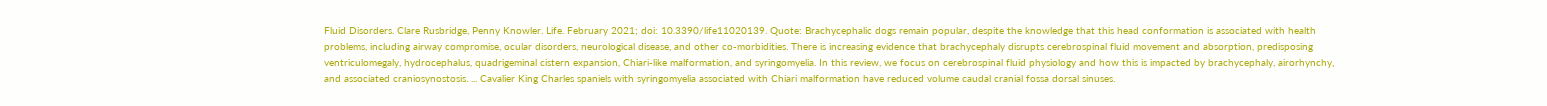Fluid Disorders. Clare Rusbridge, Penny Knowler. Life. February 2021; doi: 10.3390/life11020139. Quote: Brachycephalic dogs remain popular, despite the knowledge that this head conformation is associated with health problems, including airway compromise, ocular disorders, neurological disease, and other co-morbidities. There is increasing evidence that brachycephaly disrupts cerebrospinal fluid movement and absorption, predisposing ventriculomegaly, hydrocephalus, quadrigeminal cistern expansion, Chiari-like malformation, and syringomyelia. In this review, we focus on cerebrospinal fluid physiology and how this is impacted by brachycephaly, airorhynchy, and associated craniosynostosis. ... Cavalier King Charles spaniels with syringomyelia associated with Chiari malformation have reduced volume caudal cranial fossa dorsal sinuses.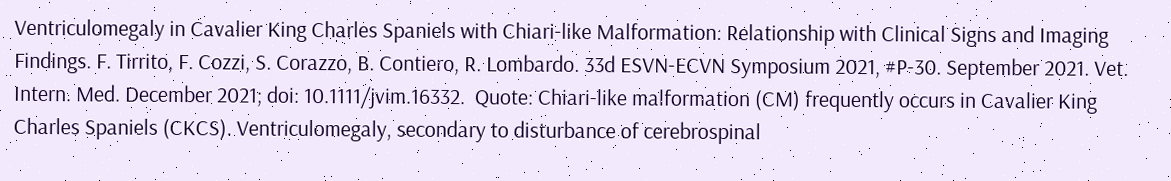Ventriculomegaly in Cavalier King Charles Spaniels with Chiari-like Malformation: Relationship with Clinical Signs and Imaging Findings. F. Tirrito, F. Cozzi, S. Corazzo, B. Contiero, R. Lombardo. 33d ESVN-ECVN Symposium 2021, #P-30. September 2021. Vet. Intern. Med. December 2021; doi: 10.1111/jvim.16332.  Quote: Chiari-like malformation (CM) frequently occurs in Cavalier King Charles Spaniels (CKCS). Ventriculomegaly, secondary to disturbance of cerebrospinal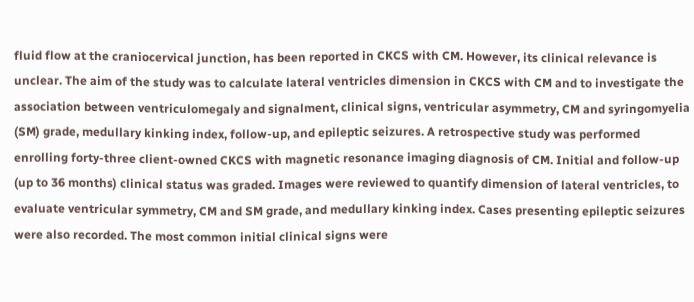fluid flow at the craniocervical junction, has been reported in CKCS with CM. However, its clinical relevance is unclear. The aim of the study was to calculate lateral ventricles dimension in CKCS with CM and to investigate the association between ventriculomegaly and signalment, clinical signs, ventricular asymmetry, CM and syringomyelia (SM) grade, medullary kinking index, follow-up, and epileptic seizures. A retrospective study was performed enrolling forty-three client-owned CKCS with magnetic resonance imaging diagnosis of CM. Initial and follow-up (up to 36 months) clinical status was graded. Images were reviewed to quantify dimension of lateral ventricles, to evaluate ventricular symmetry, CM and SM grade, and medullary kinking index. Cases presenting epileptic seizures were also recorded. The most common initial clinical signs were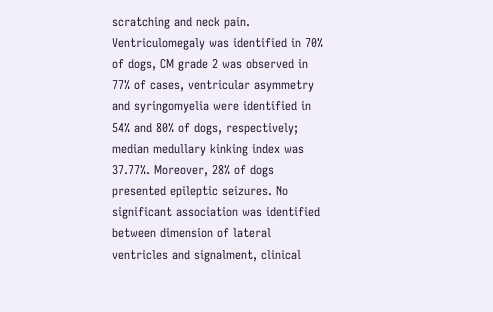scratching and neck pain. Ventriculomegaly was identified in 70% of dogs, CM grade 2 was observed in 77% of cases, ventricular asymmetry and syringomyelia were identified in 54% and 80% of dogs, respectively; median medullary kinking index was 37.77%. Moreover, 28% of dogs presented epileptic seizures. No significant association was identified between dimension of lateral ventricles and signalment, clinical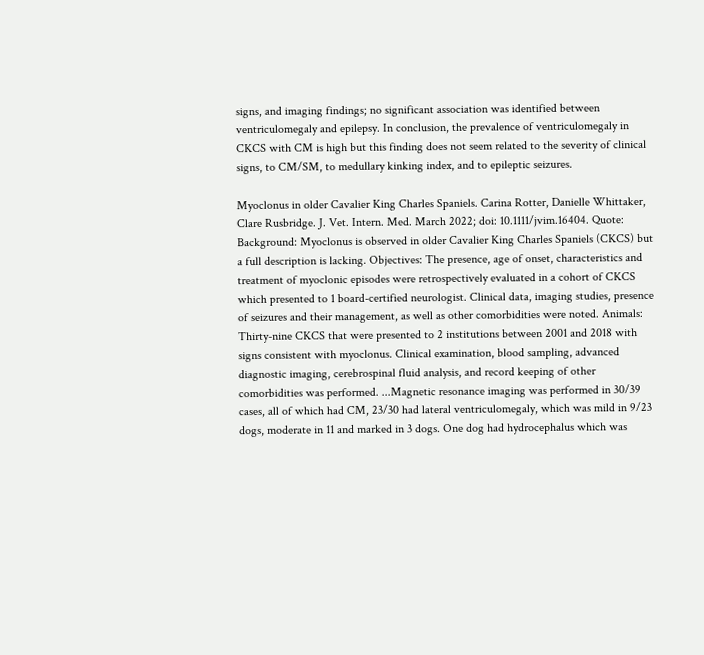signs, and imaging findings; no significant association was identified between ventriculomegaly and epilepsy. In conclusion, the prevalence of ventriculomegaly in CKCS with CM is high but this finding does not seem related to the severity of clinical signs, to CM/SM, to medullary kinking index, and to epileptic seizures.

Myoclonus in older Cavalier King Charles Spaniels. Carina Rotter, Danielle Whittaker, Clare Rusbridge. J. Vet. Intern. Med. March 2022; doi: 10.1111/jvim.16404. Quote: Background: Myoclonus is observed in older Cavalier King Charles Spaniels (CKCS) but a full description is lacking. Objectives: The presence, age of onset, characteristics and treatment of myoclonic episodes were retrospectively evaluated in a cohort of CKCS which presented to 1 board-certified neurologist. Clinical data, imaging studies, presence of seizures and their management, as well as other comorbidities were noted. Animals: Thirty-nine CKCS that were presented to 2 institutions between 2001 and 2018 with signs consistent with myoclonus. Clinical examination, blood sampling, advanced diagnostic imaging, cerebrospinal fluid analysis, and record keeping of other comorbidities was performed. ...Magnetic resonance imaging was performed in 30/39 cases, all of which had CM, 23/30 had lateral ventriculomegaly, which was mild in 9/23 dogs, moderate in 11 and marked in 3 dogs. One dog had hydrocephalus which was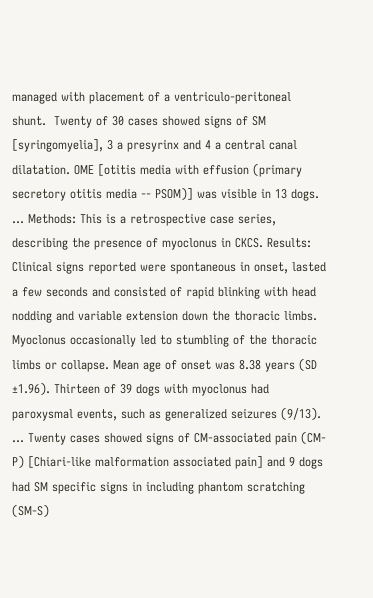managed with placement of a ventriculo-peritoneal shunt.  Twenty of 30 cases showed signs of SM [syringomyelia], 3 a presyrinx and 4 a central canal dilatation. OME [otitis media with effusion (primary secretory otitis media -- PSOM)] was visible in 13 dogs. ... Methods: This is a retrospective case series, describing the presence of myoclonus in CKCS. Results: Clinical signs reported were spontaneous in onset, lasted a few seconds and consisted of rapid blinking with head nodding and variable extension down the thoracic limbs. Myoclonus occasionally led to stumbling of the thoracic limbs or collapse. Mean age of onset was 8.38 years (SD ±1.96). Thirteen of 39 dogs with myoclonus had paroxysmal events, such as generalized seizures (9/13). ... Twenty cases showed signs of CM-associated pain (CM-P) [Chiari-like malformation associated pain] and 9 dogs had SM specific signs in including phantom scratching (SM-S)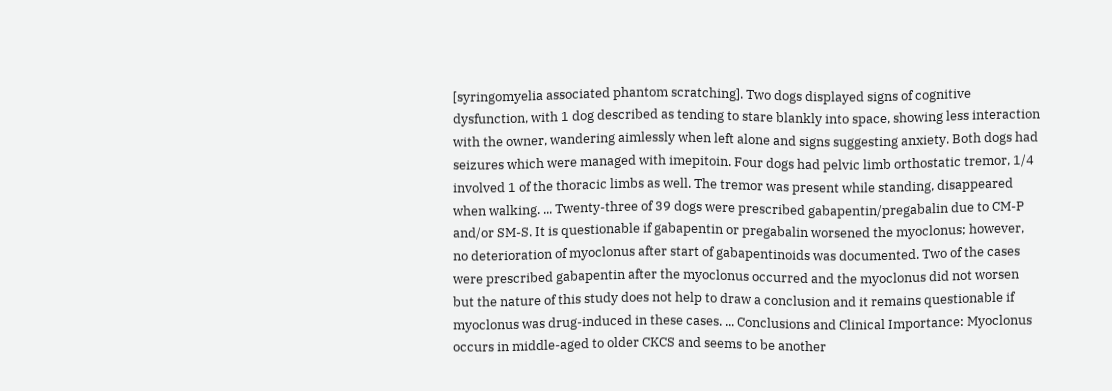[syringomyelia associated phantom scratching]. Two dogs displayed signs of cognitive dysfunction, with 1 dog described as tending to stare blankly into space, showing less interaction with the owner, wandering aimlessly when left alone and signs suggesting anxiety. Both dogs had seizures which were managed with imepitoin. Four dogs had pelvic limb orthostatic tremor, 1/4 involved 1 of the thoracic limbs as well. The tremor was present while standing, disappeared when walking. ... Twenty-three of 39 dogs were prescribed gabapentin/pregabalin due to CM-P and/or SM-S. It is questionable if gabapentin or pregabalin worsened the myoclonus; however, no deterioration of myoclonus after start of gabapentinoids was documented. Two of the cases were prescribed gabapentin after the myoclonus occurred and the myoclonus did not worsen but the nature of this study does not help to draw a conclusion and it remains questionable if myoclonus was drug-induced in these cases. ... Conclusions and Clinical Importance: Myoclonus occurs in middle-aged to older CKCS and seems to be another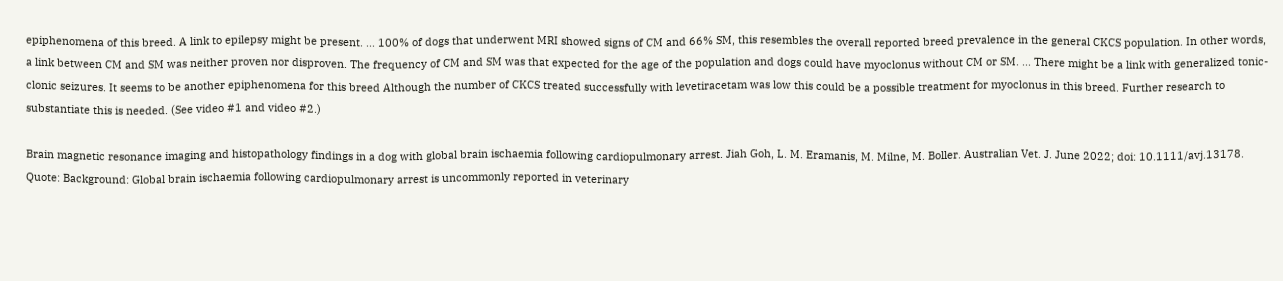epiphenomena of this breed. A link to epilepsy might be present. ... 100% of dogs that underwent MRI showed signs of CM and 66% SM, this resembles the overall reported breed prevalence in the general CKCS population. In other words, a link between CM and SM was neither proven nor disproven. The frequency of CM and SM was that expected for the age of the population and dogs could have myoclonus without CM or SM. ... There might be a link with generalized tonic-clonic seizures. It seems to be another epiphenomena for this breed Although the number of CKCS treated successfully with levetiracetam was low this could be a possible treatment for myoclonus in this breed. Further research to substantiate this is needed. (See video #1 and video #2.)

Brain magnetic resonance imaging and histopathology findings in a dog with global brain ischaemia following cardiopulmonary arrest. Jiah Goh, L. M. Eramanis, M. Milne, M. Boller. Australian Vet. J. June 2022; doi: 10.1111/avj.13178. Quote: Background: Global brain ischaemia following cardiopulmonary arrest is uncommonly reported in veterinary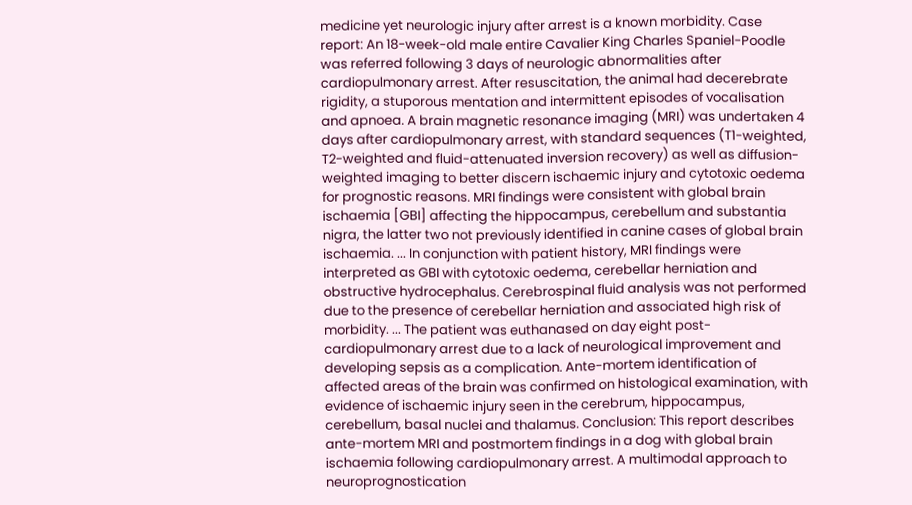medicine yet neurologic injury after arrest is a known morbidity. Case report: An 18-week-old male entire Cavalier King Charles Spaniel-Poodle was referred following 3 days of neurologic abnormalities after cardiopulmonary arrest. After resuscitation, the animal had decerebrate rigidity, a stuporous mentation and intermittent episodes of vocalisation and apnoea. A brain magnetic resonance imaging (MRI) was undertaken 4 days after cardiopulmonary arrest, with standard sequences (T1-weighted, T2-weighted and fluid-attenuated inversion recovery) as well as diffusion-weighted imaging to better discern ischaemic injury and cytotoxic oedema for prognostic reasons. MRI findings were consistent with global brain ischaemia [GBI] affecting the hippocampus, cerebellum and substantia nigra, the latter two not previously identified in canine cases of global brain ischaemia. ... In conjunction with patient history, MRI findings were interpreted as GBI with cytotoxic oedema, cerebellar herniation and obstructive hydrocephalus. Cerebrospinal fluid analysis was not performed due to the presence of cerebellar herniation and associated high risk of morbidity. ... The patient was euthanased on day eight post-cardiopulmonary arrest due to a lack of neurological improvement and developing sepsis as a complication. Ante-mortem identification of affected areas of the brain was confirmed on histological examination, with evidence of ischaemic injury seen in the cerebrum, hippocampus, cerebellum, basal nuclei and thalamus. Conclusion: This report describes ante-mortem MRI and postmortem findings in a dog with global brain ischaemia following cardiopulmonary arrest. A multimodal approach to neuroprognostication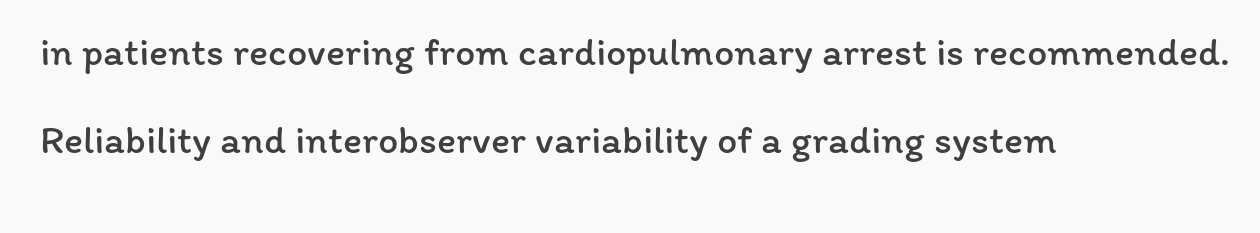in patients recovering from cardiopulmonary arrest is recommended.

Reliability and interobserver variability of a grading system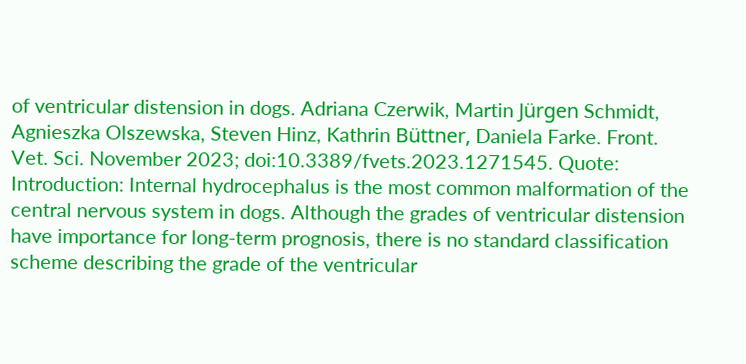of ventricular distension in dogs. Adriana Czerwik, Martin Jürgen Schmidt, Agnieszka Olszewska, Steven Hinz, Kathrin Büttner, Daniela Farke. Front. Vet. Sci. November 2023; doi:10.3389/fvets.2023.1271545. Quote: Introduction: Internal hydrocephalus is the most common malformation of the central nervous system in dogs. Although the grades of ventricular distension have importance for long-term prognosis, there is no standard classification scheme describing the grade of the ventricular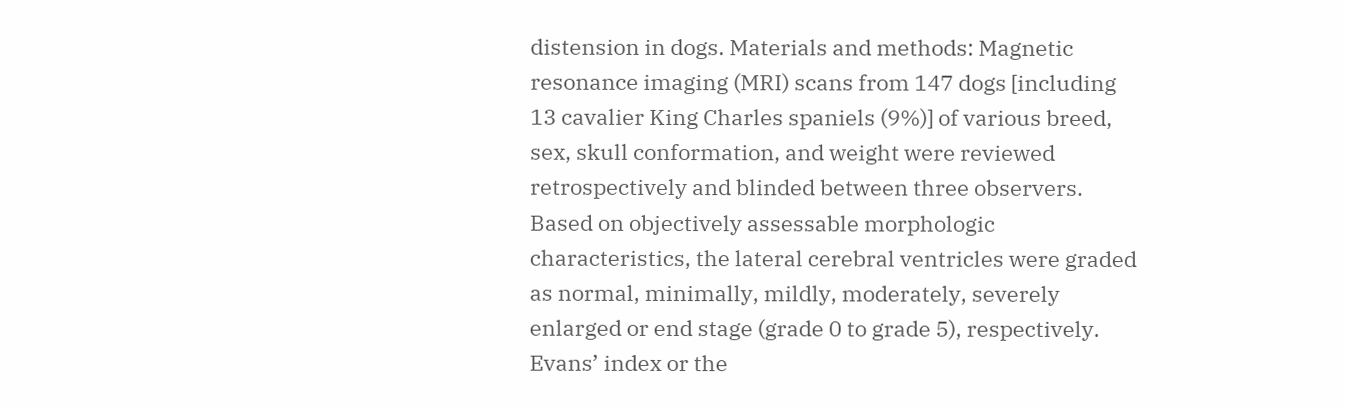distension in dogs. Materials and methods: Magnetic resonance imaging (MRI) scans from 147 dogs [including 13 cavalier King Charles spaniels (9%)] of various breed, sex, skull conformation, and weight were reviewed retrospectively and blinded between three observers. Based on objectively assessable morphologic characteristics, the lateral cerebral ventricles were graded as normal, minimally, mildly, moderately, severely enlarged or end stage (grade 0 to grade 5), respectively. Evans’ index or the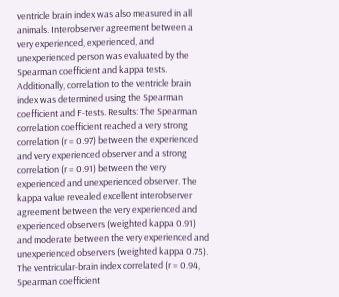ventricle brain index was also measured in all animals. Interobserver agreement between a very experienced, experienced, and unexperienced person was evaluated by the Spearman coefficient and kappa tests. Additionally, correlation to the ventricle brain index was determined using the Spearman coefficient and F-tests. Results: The Spearman correlation coefficient reached a very strong correlation (r = 0.97) between the experienced and very experienced observer and a strong correlation (r = 0.91) between the very experienced and unexperienced observer. The kappa value revealed excellent interobserver agreement between the very experienced and experienced observers (weighted kappa 0.91) and moderate between the very experienced and unexperienced observers (weighted kappa 0.75). The ventricular-brain index correlated (r = 0.94, Spearman coefficient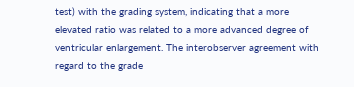test) with the grading system, indicating that a more elevated ratio was related to a more advanced degree of ventricular enlargement. The interobserver agreement with regard to the grade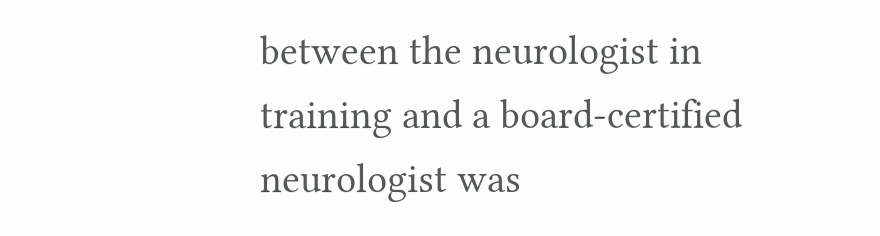between the neurologist in training and a board-certified neurologist was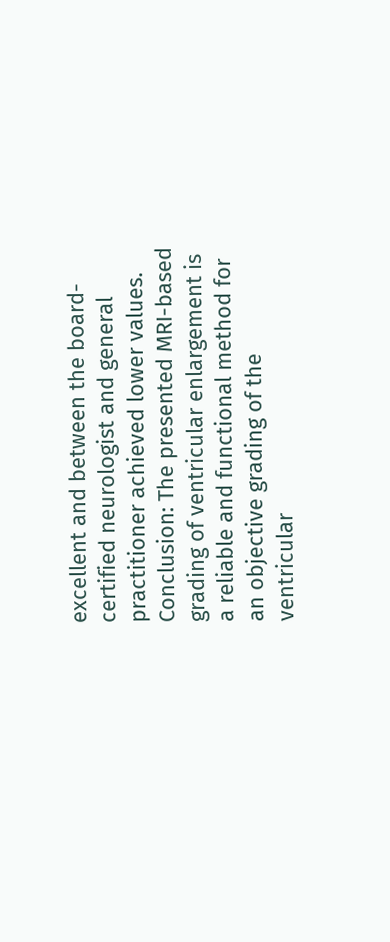excellent and between the board-certified neurologist and general practitioner achieved lower values. Conclusion: The presented MRI-based grading of ventricular enlargement is a reliable and functional method for an objective grading of the ventricular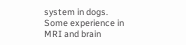system in dogs. Some experience in MRI and brain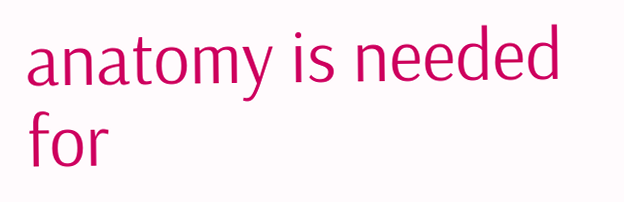anatomy is needed for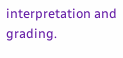interpretation and grading.